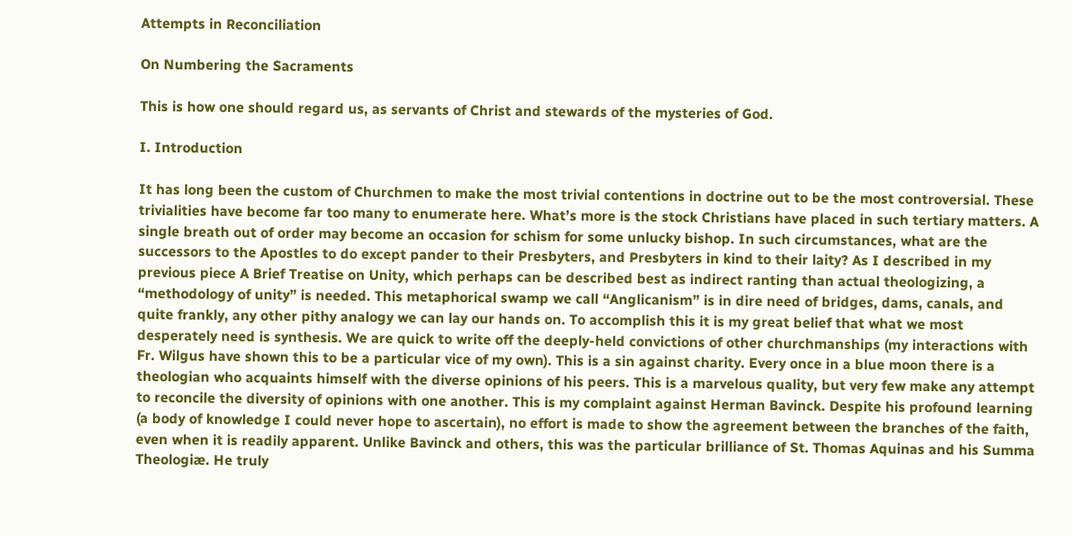Attempts in Reconciliation

On Numbering the Sacraments

This is how one should regard us, as servants of Christ and stewards of the mysteries of God.

I. Introduction

It has long been the custom of Churchmen to make the most trivial contentions in doctrine out to be the most controversial. These trivialities have become far too many to enumerate here. What’s more is the stock Christians have placed in such tertiary matters. A single breath out of order may become an occasion for schism for some unlucky bishop. In such circumstances, what are the successors to the Apostles to do except pander to their Presbyters, and Presbyters in kind to their laity? As I described in my previous piece A Brief Treatise on Unity, which perhaps can be described best as indirect ranting than actual theologizing, a “methodology of unity” is needed. This metaphorical swamp we call “Anglicanism” is in dire need of bridges, dams, canals, and quite frankly, any other pithy analogy we can lay our hands on. To accomplish this it is my great belief that what we most desperately need is synthesis. We are quick to write off the deeply-held convictions of other churchmanships (my interactions with Fr. Wilgus have shown this to be a particular vice of my own). This is a sin against charity. Every once in a blue moon there is a theologian who acquaints himself with the diverse opinions of his peers. This is a marvelous quality, but very few make any attempt to reconcile the diversity of opinions with one another. This is my complaint against Herman Bavinck. Despite his profound learning (a body of knowledge I could never hope to ascertain), no effort is made to show the agreement between the branches of the faith, even when it is readily apparent. Unlike Bavinck and others, this was the particular brilliance of St. Thomas Aquinas and his Summa Theologiæ. He truly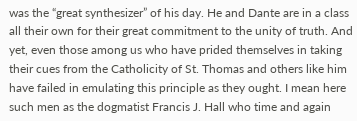was the “great synthesizer” of his day. He and Dante are in a class all their own for their great commitment to the unity of truth. And yet, even those among us who have prided themselves in taking their cues from the Catholicity of St. Thomas and others like him have failed in emulating this principle as they ought. I mean here such men as the dogmatist Francis J. Hall who time and again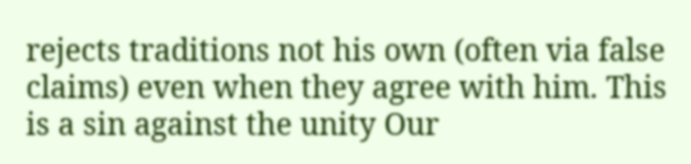rejects traditions not his own (often via false claims) even when they agree with him. This is a sin against the unity Our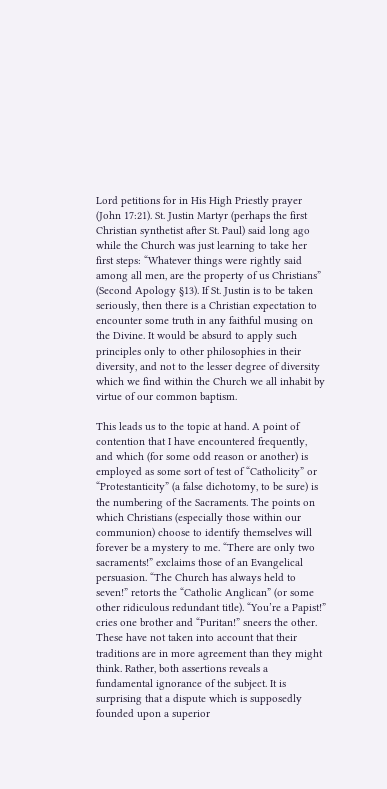Lord petitions for in His High Priestly prayer (John 17:21). St. Justin Martyr (perhaps the first Christian synthetist after St. Paul) said long ago while the Church was just learning to take her first steps: “Whatever things were rightly said among all men, are the property of us Christians” (Second Apology §13). If St. Justin is to be taken seriously, then there is a Christian expectation to encounter some truth in any faithful musing on the Divine. It would be absurd to apply such principles only to other philosophies in their diversity, and not to the lesser degree of diversity which we find within the Church we all inhabit by virtue of our common baptism.

This leads us to the topic at hand. A point of contention that I have encountered frequently, and which (for some odd reason or another) is employed as some sort of test of “Catholicity” or “Protestanticity” (a false dichotomy, to be sure) is the numbering of the Sacraments. The points on which Christians (especially those within our communion) choose to identify themselves will forever be a mystery to me. “There are only two sacraments!” exclaims those of an Evangelical persuasion. “The Church has always held to seven!” retorts the “Catholic Anglican” (or some other ridiculous redundant title). “You’re a Papist!” cries one brother and “Puritan!” sneers the other. These have not taken into account that their traditions are in more agreement than they might think. Rather, both assertions reveals a fundamental ignorance of the subject. It is surprising that a dispute which is supposedly founded upon a superior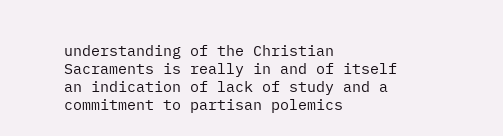understanding of the Christian Sacraments is really in and of itself an indication of lack of study and a commitment to partisan polemics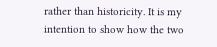rather than historicity. It is my intention to show how the two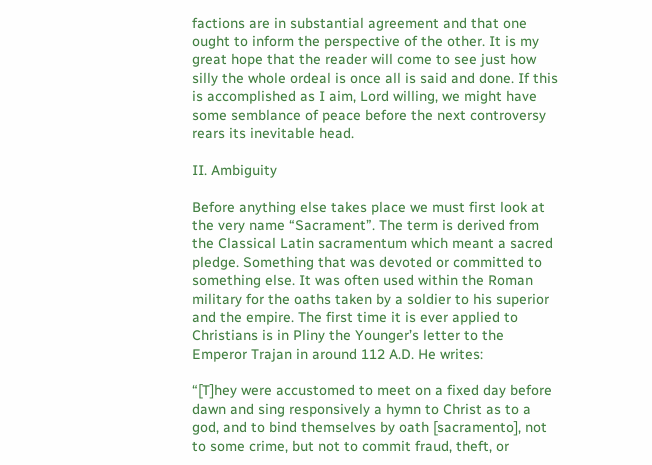factions are in substantial agreement and that one ought to inform the perspective of the other. It is my great hope that the reader will come to see just how silly the whole ordeal is once all is said and done. If this is accomplished as I aim, Lord willing, we might have some semblance of peace before the next controversy rears its inevitable head.

II. Ambiguity

Before anything else takes place we must first look at the very name “Sacrament”. The term is derived from the Classical Latin sacramentum which meant a sacred pledge. Something that was devoted or committed to something else. It was often used within the Roman military for the oaths taken by a soldier to his superior and the empire. The first time it is ever applied to Christians is in Pliny the Younger’s letter to the Emperor Trajan in around 112 A.D. He writes:

“[T]hey were accustomed to meet on a fixed day before dawn and sing responsively a hymn to Christ as to a god, and to bind themselves by oath [sacramento], not to some crime, but not to commit fraud, theft, or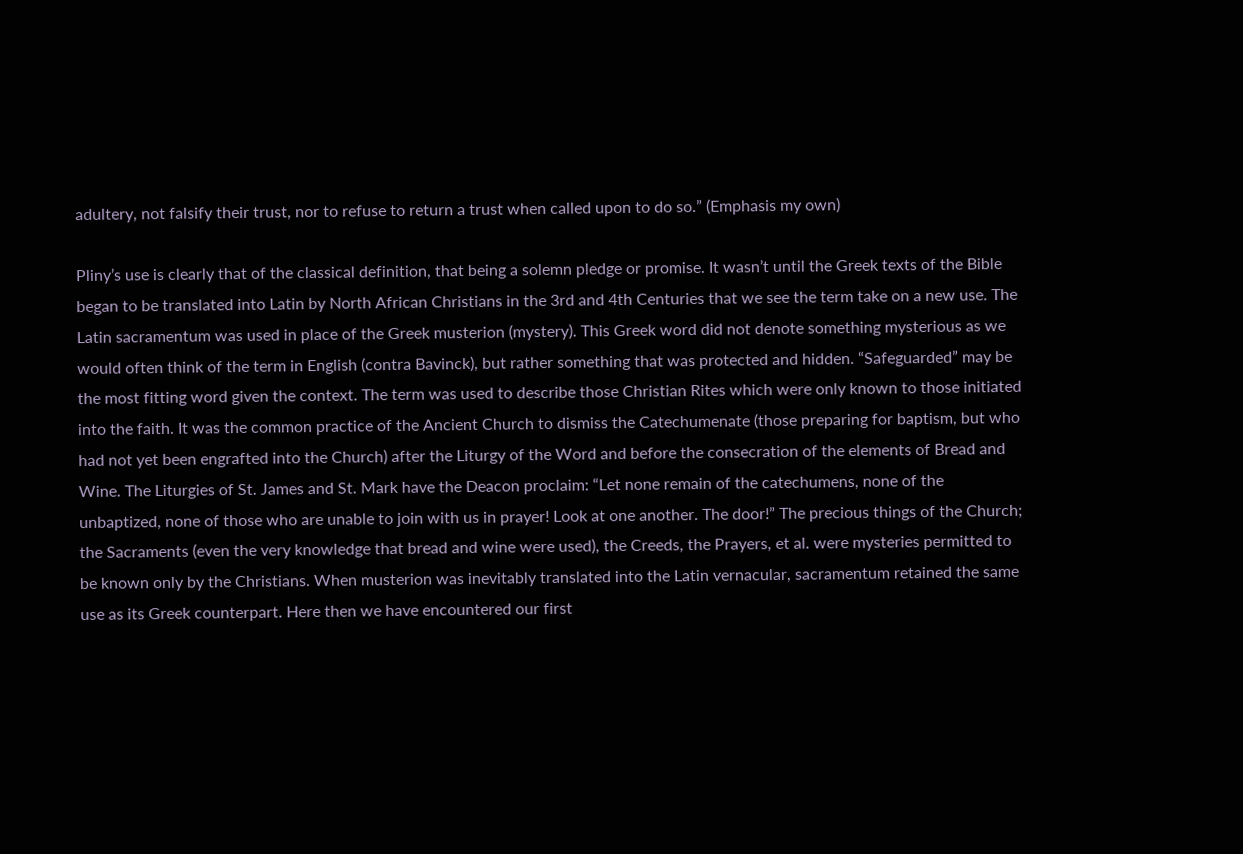adultery, not falsify their trust, nor to refuse to return a trust when called upon to do so.” (Emphasis my own)

Pliny’s use is clearly that of the classical definition, that being a solemn pledge or promise. It wasn’t until the Greek texts of the Bible began to be translated into Latin by North African Christians in the 3rd and 4th Centuries that we see the term take on a new use. The Latin sacramentum was used in place of the Greek musterion (mystery). This Greek word did not denote something mysterious as we would often think of the term in English (contra Bavinck), but rather something that was protected and hidden. “Safeguarded” may be the most fitting word given the context. The term was used to describe those Christian Rites which were only known to those initiated into the faith. It was the common practice of the Ancient Church to dismiss the Catechumenate (those preparing for baptism, but who had not yet been engrafted into the Church) after the Liturgy of the Word and before the consecration of the elements of Bread and Wine. The Liturgies of St. James and St. Mark have the Deacon proclaim: “Let none remain of the catechumens, none of the unbaptized, none of those who are unable to join with us in prayer! Look at one another. The door!” The precious things of the Church; the Sacraments (even the very knowledge that bread and wine were used), the Creeds, the Prayers, et al. were mysteries permitted to be known only by the Christians. When musterion was inevitably translated into the Latin vernacular, sacramentum retained the same use as its Greek counterpart. Here then we have encountered our first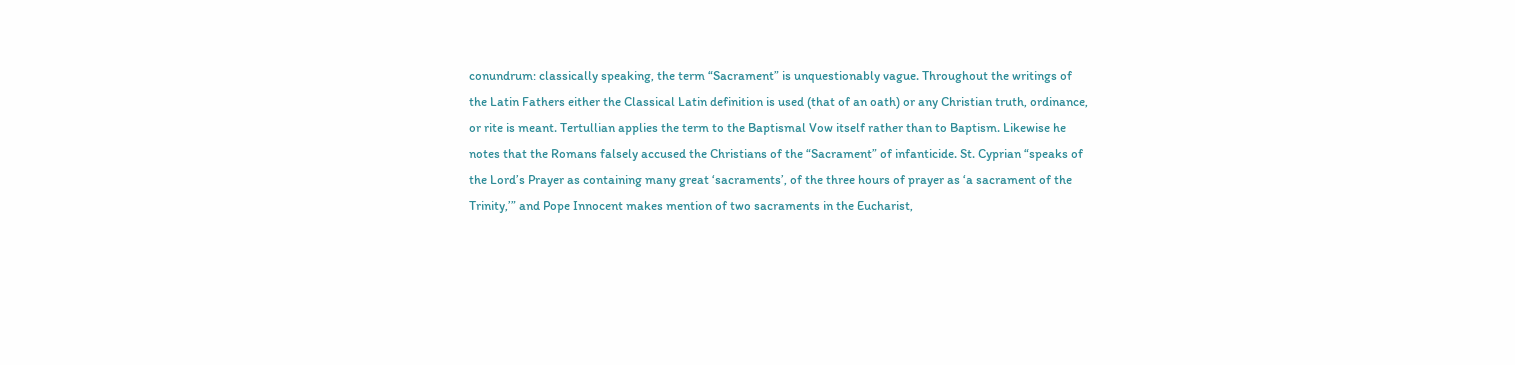conundrum: classically speaking, the term “Sacrament” is unquestionably vague. Throughout the writings of the Latin Fathers either the Classical Latin definition is used (that of an oath) or any Christian truth, ordinance, or rite is meant. Tertullian applies the term to the Baptismal Vow itself rather than to Baptism. Likewise he notes that the Romans falsely accused the Christians of the “Sacrament” of infanticide. St. Cyprian “speaks of the Lord’s Prayer as containing many great ‘sacraments’, of the three hours of prayer as ‘a sacrament of the Trinity,’” and Pope Innocent makes mention of two sacraments in the Eucharist,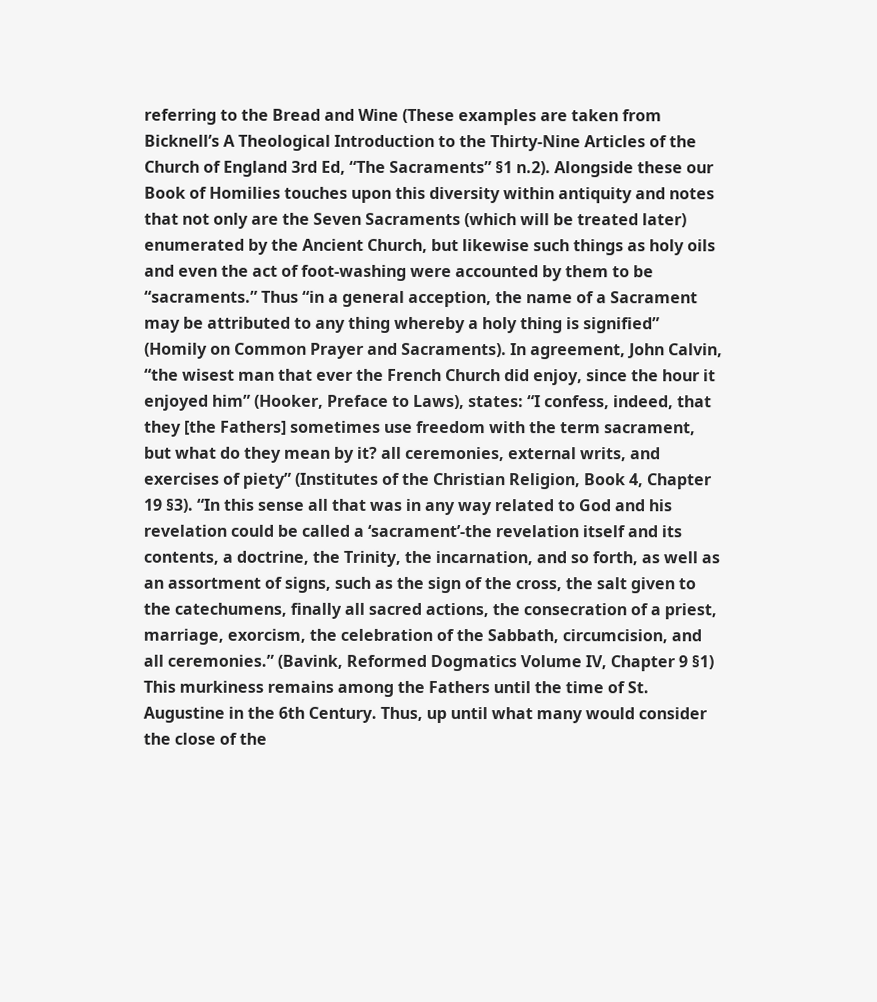referring to the Bread and Wine (These examples are taken from Bicknell’s A Theological Introduction to the Thirty-Nine Articles of the Church of England 3rd Ed, “The Sacraments” §1 n.2). Alongside these our Book of Homilies touches upon this diversity within antiquity and notes that not only are the Seven Sacraments (which will be treated later) enumerated by the Ancient Church, but likewise such things as holy oils and even the act of foot-washing were accounted by them to be “sacraments.” Thus “in a general acception, the name of a Sacrament may be attributed to any thing whereby a holy thing is signified” (Homily on Common Prayer and Sacraments). In agreement, John Calvin, “the wisest man that ever the French Church did enjoy, since the hour it enjoyed him” (Hooker, Preface to Laws), states: “I confess, indeed, that they [the Fathers] sometimes use freedom with the term sacrament, but what do they mean by it? all ceremonies, external writs, and exercises of piety” (Institutes of the Christian Religion, Book 4, Chapter 19 §3). “In this sense all that was in any way related to God and his revelation could be called a ‘sacrament’-the revelation itself and its contents, a doctrine, the Trinity, the incarnation, and so forth, as well as an assortment of signs, such as the sign of the cross, the salt given to the catechumens, finally all sacred actions, the consecration of a priest, marriage, exorcism, the celebration of the Sabbath, circumcision, and all ceremonies.” (Bavink, Reformed Dogmatics Volume IV, Chapter 9 §1) This murkiness remains among the Fathers until the time of St. Augustine in the 6th Century. Thus, up until what many would consider the close of the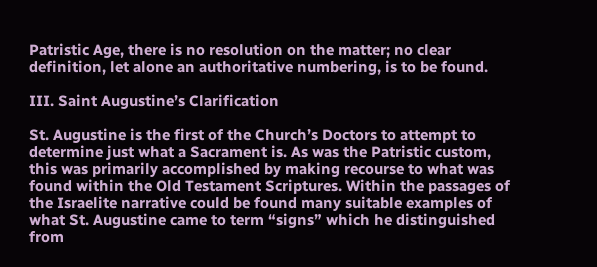Patristic Age, there is no resolution on the matter; no clear definition, let alone an authoritative numbering, is to be found.

III. Saint Augustine’s Clarification

St. Augustine is the first of the Church’s Doctors to attempt to determine just what a Sacrament is. As was the Patristic custom, this was primarily accomplished by making recourse to what was found within the Old Testament Scriptures. Within the passages of the Israelite narrative could be found many suitable examples of what St. Augustine came to term “signs” which he distinguished from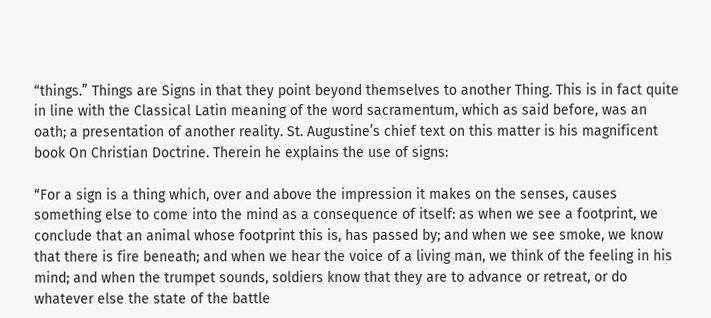“things.” Things are Signs in that they point beyond themselves to another Thing. This is in fact quite in line with the Classical Latin meaning of the word sacramentum, which as said before, was an oath; a presentation of another reality. St. Augustine’s chief text on this matter is his magnificent book On Christian Doctrine. Therein he explains the use of signs:

“For a sign is a thing which, over and above the impression it makes on the senses, causes something else to come into the mind as a consequence of itself: as when we see a footprint, we conclude that an animal whose footprint this is, has passed by; and when we see smoke, we know that there is fire beneath; and when we hear the voice of a living man, we think of the feeling in his mind; and when the trumpet sounds, soldiers know that they are to advance or retreat, or do whatever else the state of the battle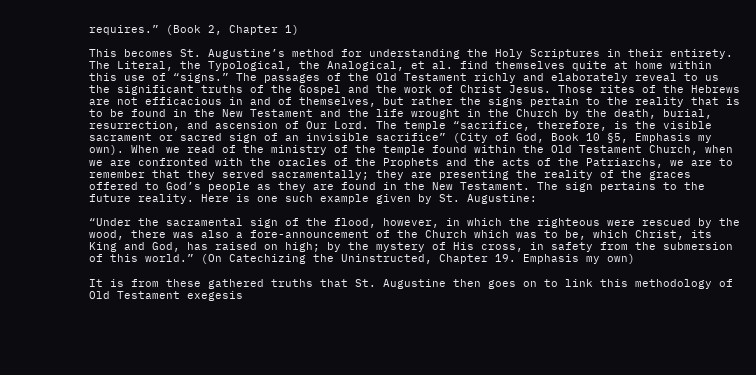requires.” (Book 2, Chapter 1)

This becomes St. Augustine’s method for understanding the Holy Scriptures in their entirety. The Literal, the Typological, the Analogical, et al. find themselves quite at home within this use of “signs.” The passages of the Old Testament richly and elaborately reveal to us the significant truths of the Gospel and the work of Christ Jesus. Those rites of the Hebrews are not efficacious in and of themselves, but rather the signs pertain to the reality that is to be found in the New Testament and the life wrought in the Church by the death, burial, resurrection, and ascension of Our Lord. The temple “sacrifice, therefore, is the visible sacrament or sacred sign of an invisible sacrifice” (City of God, Book 10 §5, Emphasis my own). When we read of the ministry of the temple found within the Old Testament Church, when we are confronted with the oracles of the Prophets and the acts of the Patriarchs, we are to remember that they served sacramentally; they are presenting the reality of the graces offered to God’s people as they are found in the New Testament. The sign pertains to the future reality. Here is one such example given by St. Augustine:

“Under the sacramental sign of the flood, however, in which the righteous were rescued by the wood, there was also a fore-announcement of the Church which was to be, which Christ, its King and God, has raised on high; by the mystery of His cross, in safety from the submersion of this world.” (On Catechizing the Uninstructed, Chapter 19. Emphasis my own)

It is from these gathered truths that St. Augustine then goes on to link this methodology of Old Testament exegesis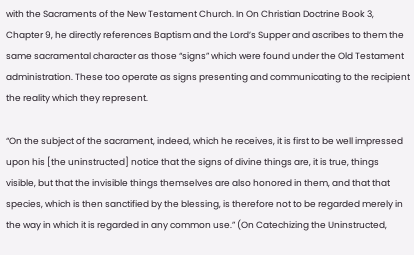with the Sacraments of the New Testament Church. In On Christian Doctrine Book 3, Chapter 9, he directly references Baptism and the Lord’s Supper and ascribes to them the same sacramental character as those “signs” which were found under the Old Testament administration. These too operate as signs presenting and communicating to the recipient the reality which they represent.

“On the subject of the sacrament, indeed, which he receives, it is first to be well impressed upon his [the uninstructed] notice that the signs of divine things are, it is true, things visible, but that the invisible things themselves are also honored in them, and that that species, which is then sanctified by the blessing, is therefore not to be regarded merely in the way in which it is regarded in any common use.” (On Catechizing the Uninstructed,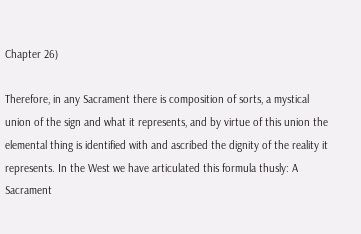Chapter 26)

Therefore, in any Sacrament there is composition of sorts, a mystical union of the sign and what it represents, and by virtue of this union the elemental thing is identified with and ascribed the dignity of the reality it represents. In the West we have articulated this formula thusly: A Sacrament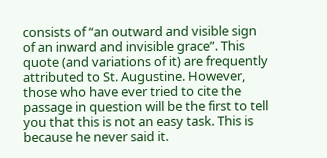consists of “an outward and visible sign of an inward and invisible grace”. This quote (and variations of it) are frequently attributed to St. Augustine. However, those who have ever tried to cite the passage in question will be the first to tell you that this is not an easy task. This is because he never said it.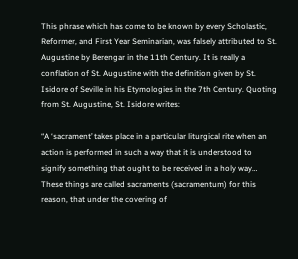This phrase which has come to be known by every Scholastic, Reformer, and First Year Seminarian, was falsely attributed to St. Augustine by Berengar in the 11th Century. It is really a conflation of St. Augustine with the definition given by St. Isidore of Seville in his Etymologies in the 7th Century. Quoting from St. Augustine, St. Isidore writes:

“A ‘sacrament’ takes place in a particular liturgical rite when an action is performed in such a way that it is understood to signify something that ought to be received in a holy way… These things are called sacraments (sacramentum) for this reason, that under the covering of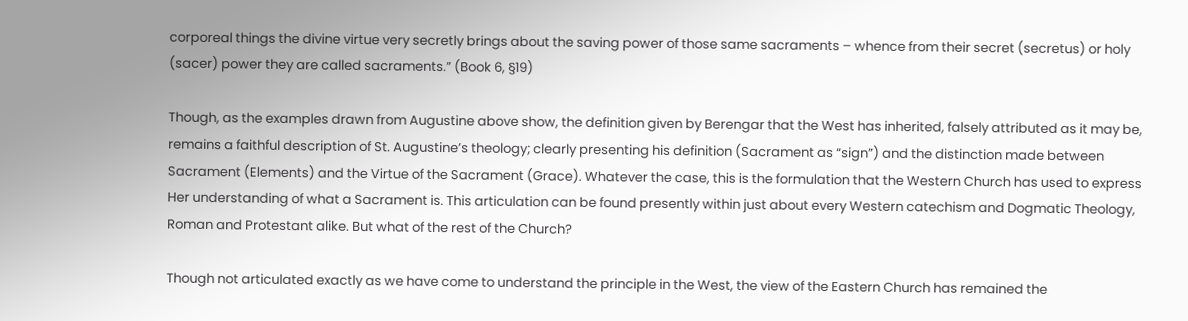corporeal things the divine virtue very secretly brings about the saving power of those same sacraments – whence from their secret (secretus) or holy (sacer) power they are called sacraments.” (Book 6, §19)

Though, as the examples drawn from Augustine above show, the definition given by Berengar that the West has inherited, falsely attributed as it may be, remains a faithful description of St. Augustine’s theology; clearly presenting his definition (Sacrament as “sign”) and the distinction made between Sacrament (Elements) and the Virtue of the Sacrament (Grace). Whatever the case, this is the formulation that the Western Church has used to express Her understanding of what a Sacrament is. This articulation can be found presently within just about every Western catechism and Dogmatic Theology, Roman and Protestant alike. But what of the rest of the Church?

Though not articulated exactly as we have come to understand the principle in the West, the view of the Eastern Church has remained the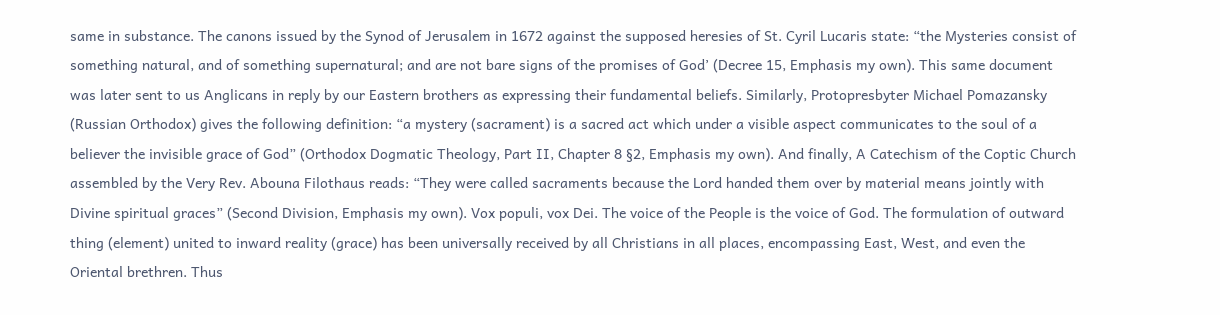same in substance. The canons issued by the Synod of Jerusalem in 1672 against the supposed heresies of St. Cyril Lucaris state: “the Mysteries consist of something natural, and of something supernatural; and are not bare signs of the promises of God’ (Decree 15, Emphasis my own). This same document was later sent to us Anglicans in reply by our Eastern brothers as expressing their fundamental beliefs. Similarly, Protopresbyter Michael Pomazansky (Russian Orthodox) gives the following definition: “a mystery (sacrament) is a sacred act which under a visible aspect communicates to the soul of a believer the invisible grace of God” (Orthodox Dogmatic Theology, Part II, Chapter 8 §2, Emphasis my own). And finally, A Catechism of the Coptic Church assembled by the Very Rev. Abouna Filothaus reads: “They were called sacraments because the Lord handed them over by material means jointly with Divine spiritual graces” (Second Division, Emphasis my own). Vox populi, vox Dei. The voice of the People is the voice of God. The formulation of outward thing (element) united to inward reality (grace) has been universally received by all Christians in all places, encompassing East, West, and even the Oriental brethren. Thus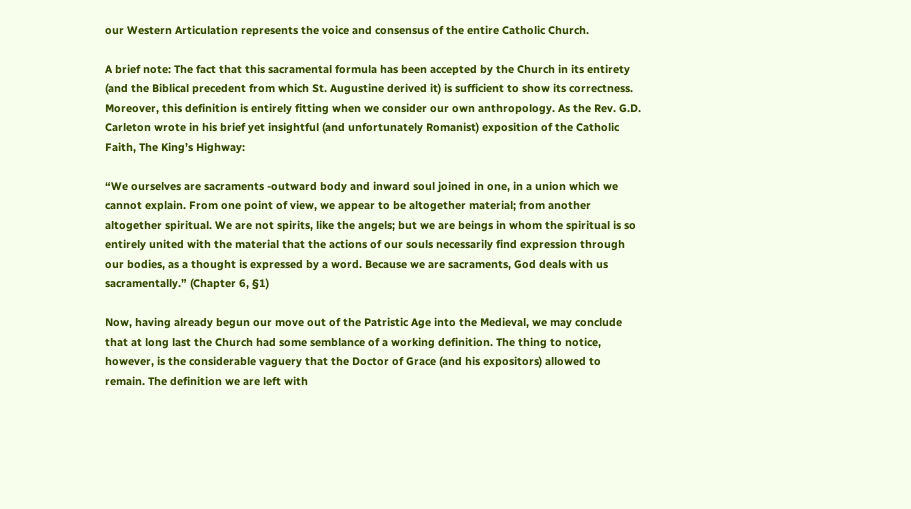our Western Articulation represents the voice and consensus of the entire Catholic Church.

A brief note: The fact that this sacramental formula has been accepted by the Church in its entirety (and the Biblical precedent from which St. Augustine derived it) is sufficient to show its correctness. Moreover, this definition is entirely fitting when we consider our own anthropology. As the Rev. G.D. Carleton wrote in his brief yet insightful (and unfortunately Romanist) exposition of the Catholic Faith, The King’s Highway:

“We ourselves are sacraments -outward body and inward soul joined in one, in a union which we cannot explain. From one point of view, we appear to be altogether material; from another altogether spiritual. We are not spirits, like the angels; but we are beings in whom the spiritual is so entirely united with the material that the actions of our souls necessarily find expression through our bodies, as a thought is expressed by a word. Because we are sacraments, God deals with us sacramentally.” (Chapter 6, §1)

Now, having already begun our move out of the Patristic Age into the Medieval, we may conclude that at long last the Church had some semblance of a working definition. The thing to notice, however, is the considerable vaguery that the Doctor of Grace (and his expositors) allowed to remain. The definition we are left with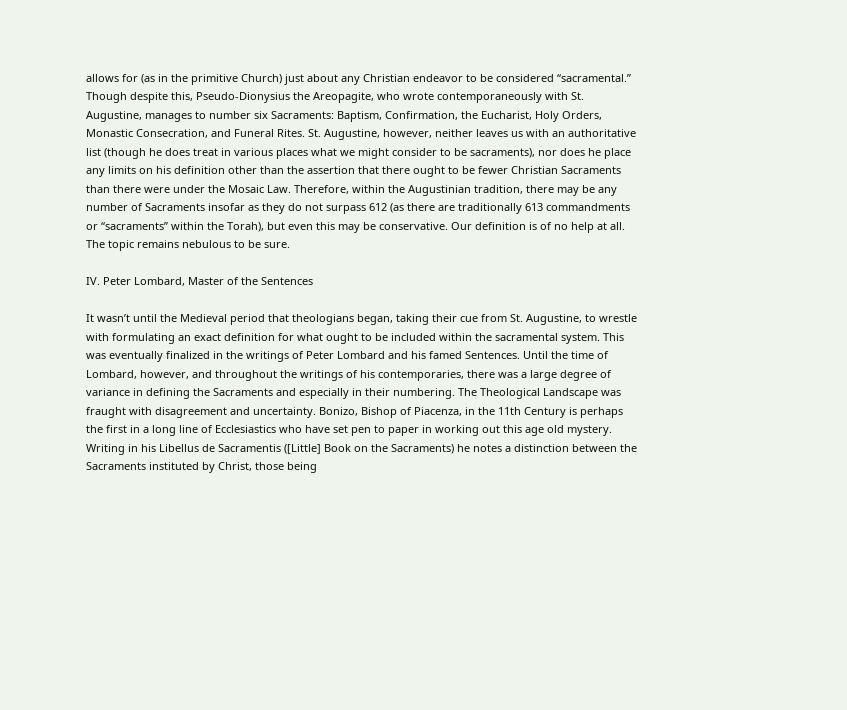allows for (as in the primitive Church) just about any Christian endeavor to be considered “sacramental.” Though despite this, Pseudo-Dionysius the Areopagite, who wrote contemporaneously with St. Augustine, manages to number six Sacraments: Baptism, Confirmation, the Eucharist, Holy Orders, Monastic Consecration, and Funeral Rites. St. Augustine, however, neither leaves us with an authoritative list (though he does treat in various places what we might consider to be sacraments), nor does he place any limits on his definition other than the assertion that there ought to be fewer Christian Sacraments than there were under the Mosaic Law. Therefore, within the Augustinian tradition, there may be any number of Sacraments insofar as they do not surpass 612 (as there are traditionally 613 commandments or “sacraments” within the Torah), but even this may be conservative. Our definition is of no help at all. The topic remains nebulous to be sure.

IV. Peter Lombard, Master of the Sentences

It wasn’t until the Medieval period that theologians began, taking their cue from St. Augustine, to wrestle with formulating an exact definition for what ought to be included within the sacramental system. This was eventually finalized in the writings of Peter Lombard and his famed Sentences. Until the time of Lombard, however, and throughout the writings of his contemporaries, there was a large degree of variance in defining the Sacraments and especially in their numbering. The Theological Landscape was fraught with disagreement and uncertainty. Bonizo, Bishop of Piacenza, in the 11th Century is perhaps the first in a long line of Ecclesiastics who have set pen to paper in working out this age old mystery. Writing in his Libellus de Sacramentis ([Little] Book on the Sacraments) he notes a distinction between the Sacraments instituted by Christ, those being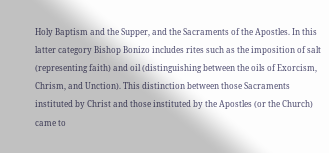Holy Baptism and the Supper, and the Sacraments of the Apostles. In this latter category Bishop Bonizo includes rites such as the imposition of salt (representing faith) and oil (distinguishing between the oils of Exorcism, Chrism, and Unction). This distinction between those Sacraments instituted by Christ and those instituted by the Apostles (or the Church) came to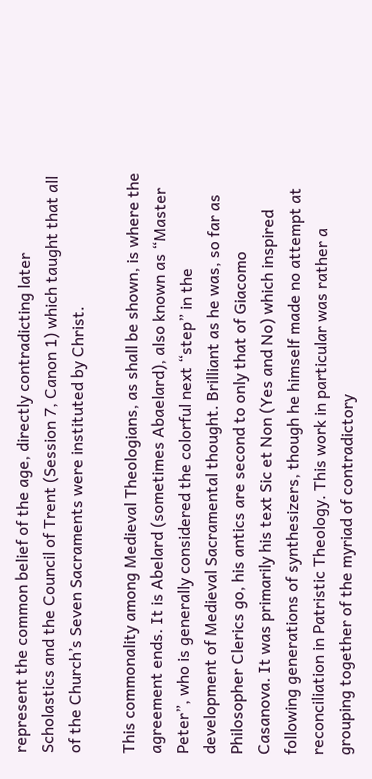represent the common belief of the age, directly contradicting later Scholastics and the Council of Trent (Session 7, Canon 1) which taught that all of the Church’s Seven Sacraments were instituted by Christ.

This commonality among Medieval Theologians, as shall be shown, is where the agreement ends. It is Abelard (sometimes Abaelard), also known as “Master Peter”, who is generally considered the colorful next “step” in the development of Medieval Sacramental thought. Brilliant as he was, so far as Philosopher Clerics go, his antics are second to only that of Giacomo Casanova. It was primarily his text Sic et Non (Yes and No) which inspired following generations of synthesizers, though he himself made no attempt at reconciliation in Patristic Theology. This work in particular was rather a grouping together of the myriad of contradictory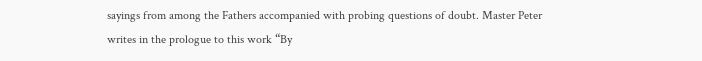sayings from among the Fathers accompanied with probing questions of doubt. Master Peter writes in the prologue to this work “By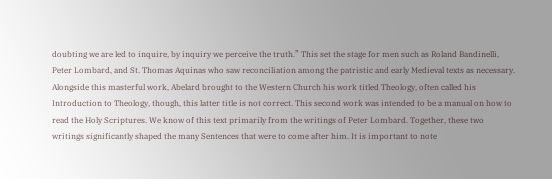doubting we are led to inquire, by inquiry we perceive the truth.” This set the stage for men such as Roland Bandinelli, Peter Lombard, and St. Thomas Aquinas who saw reconciliation among the patristic and early Medieval texts as necessary. Alongside this masterful work, Abelard brought to the Western Church his work titled Theology, often called his Introduction to Theology, though, this latter title is not correct. This second work was intended to be a manual on how to read the Holy Scriptures. We know of this text primarily from the writings of Peter Lombard. Together, these two writings significantly shaped the many Sentences that were to come after him. It is important to note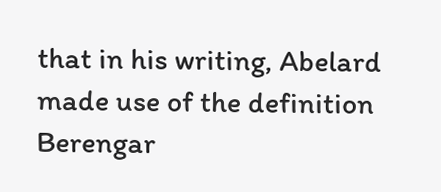that in his writing, Abelard made use of the definition Berengar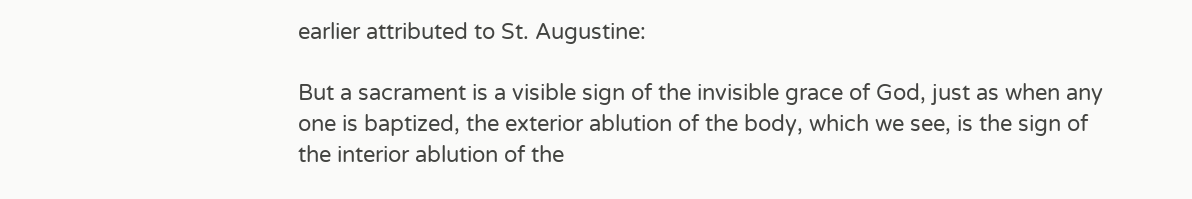earlier attributed to St. Augustine:

But a sacrament is a visible sign of the invisible grace of God, just as when any one is baptized, the exterior ablution of the body, which we see, is the sign of the interior ablution of the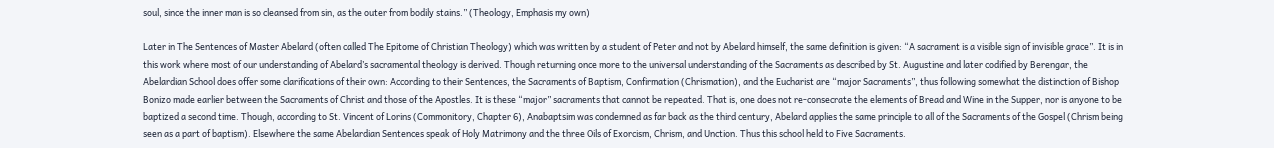soul, since the inner man is so cleansed from sin, as the outer from bodily stains.” (Theology, Emphasis my own)

Later in The Sentences of Master Abelard (often called The Epitome of Christian Theology) which was written by a student of Peter and not by Abelard himself, the same definition is given: “A sacrament is a visible sign of invisible grace”. It is in this work where most of our understanding of Abelard’s sacramental theology is derived. Though returning once more to the universal understanding of the Sacraments as described by St. Augustine and later codified by Berengar, the Abelardian School does offer some clarifications of their own: According to their Sentences, the Sacraments of Baptism, Confirmation (Chrismation), and the Eucharist are “major Sacraments”, thus following somewhat the distinction of Bishop Bonizo made earlier between the Sacraments of Christ and those of the Apostles. It is these “major” sacraments that cannot be repeated. That is, one does not re-consecrate the elements of Bread and Wine in the Supper, nor is anyone to be baptized a second time. Though, according to St. Vincent of Lorins (Commonitory, Chapter 6), Anabaptsim was condemned as far back as the third century, Abelard applies the same principle to all of the Sacraments of the Gospel (Chrism being seen as a part of baptism). Elsewhere the same Abelardian Sentences speak of Holy Matrimony and the three Oils of Exorcism, Chrism, and Unction. Thus this school held to Five Sacraments.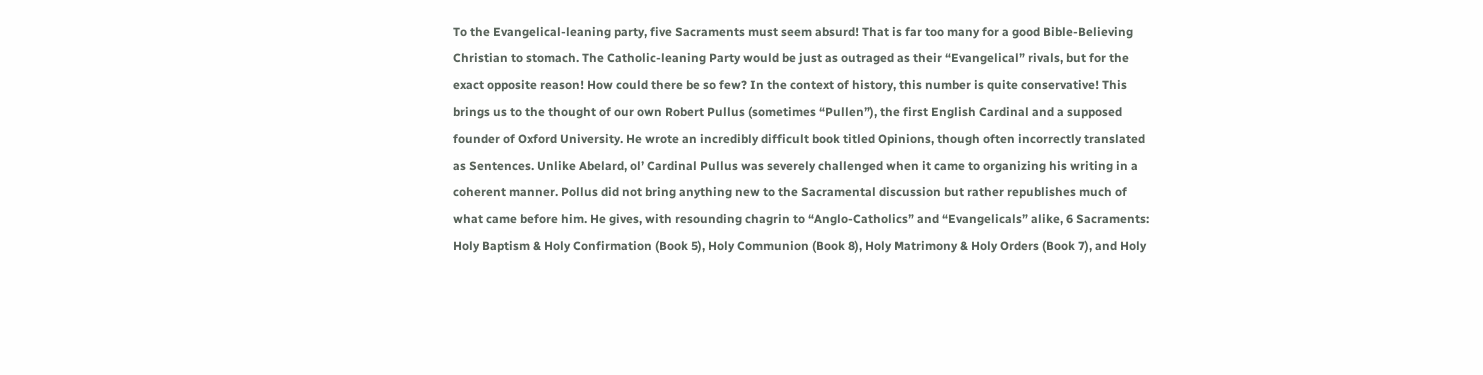To the Evangelical-leaning party, five Sacraments must seem absurd! That is far too many for a good Bible-Believing Christian to stomach. The Catholic-leaning Party would be just as outraged as their “Evangelical” rivals, but for the exact opposite reason! How could there be so few? In the context of history, this number is quite conservative! This brings us to the thought of our own Robert Pullus (sometimes “Pullen”), the first English Cardinal and a supposed founder of Oxford University. He wrote an incredibly difficult book titled Opinions, though often incorrectly translated as Sentences. Unlike Abelard, ol’ Cardinal Pullus was severely challenged when it came to organizing his writing in a coherent manner. Pollus did not bring anything new to the Sacramental discussion but rather republishes much of what came before him. He gives, with resounding chagrin to “Anglo-Catholics” and “Evangelicals” alike, 6 Sacraments: Holy Baptism & Holy Confirmation (Book 5), Holy Communion (Book 8), Holy Matrimony & Holy Orders (Book 7), and Holy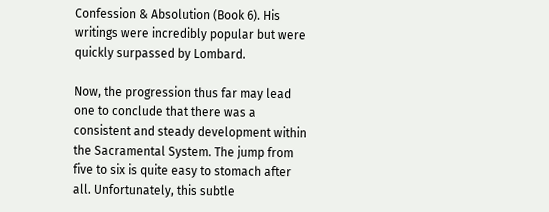Confession & Absolution (Book 6). His writings were incredibly popular but were quickly surpassed by Lombard.

Now, the progression thus far may lead one to conclude that there was a consistent and steady development within the Sacramental System. The jump from five to six is quite easy to stomach after all. Unfortunately, this subtle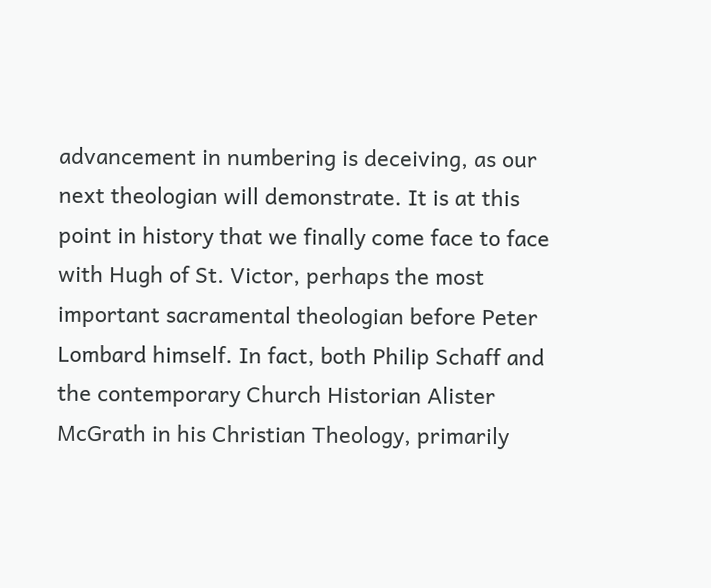advancement in numbering is deceiving, as our next theologian will demonstrate. It is at this point in history that we finally come face to face with Hugh of St. Victor, perhaps the most important sacramental theologian before Peter Lombard himself. In fact, both Philip Schaff and the contemporary Church Historian Alister McGrath in his Christian Theology, primarily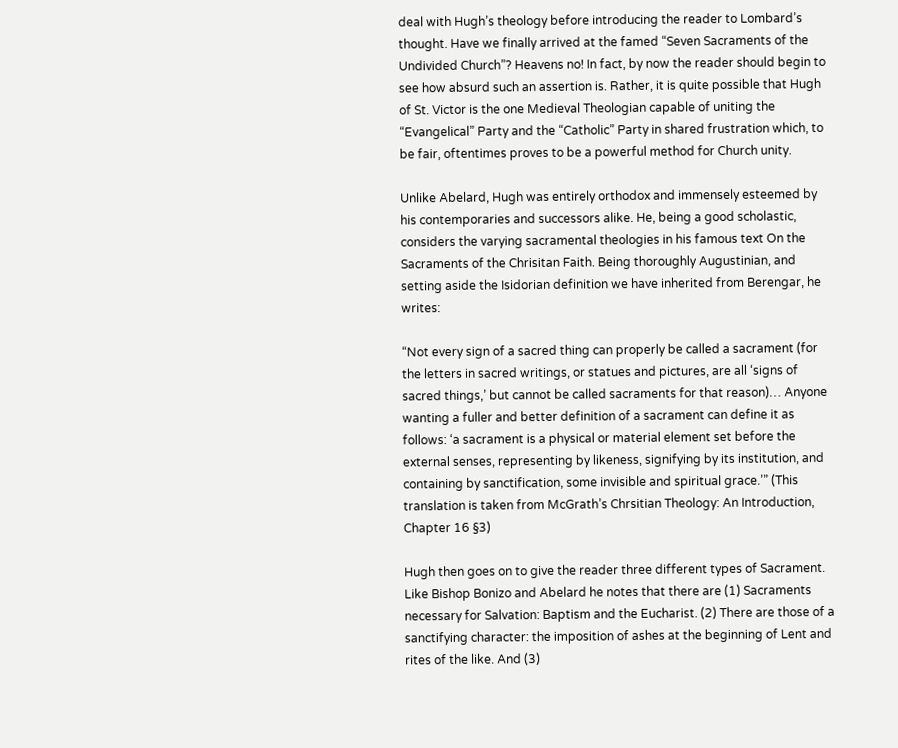deal with Hugh’s theology before introducing the reader to Lombard’s thought. Have we finally arrived at the famed “Seven Sacraments of the Undivided Church”? Heavens no! In fact, by now the reader should begin to see how absurd such an assertion is. Rather, it is quite possible that Hugh of St. Victor is the one Medieval Theologian capable of uniting the “Evangelical” Party and the “Catholic” Party in shared frustration which, to be fair, oftentimes proves to be a powerful method for Church unity.

Unlike Abelard, Hugh was entirely orthodox and immensely esteemed by his contemporaries and successors alike. He, being a good scholastic, considers the varying sacramental theologies in his famous text On the Sacraments of the Chrisitan Faith. Being thoroughly Augustinian, and setting aside the Isidorian definition we have inherited from Berengar, he writes:

“Not every sign of a sacred thing can properly be called a sacrament (for the letters in sacred writings, or statues and pictures, are all ‘signs of sacred things,’ but cannot be called sacraments for that reason)… Anyone wanting a fuller and better definition of a sacrament can define it as follows: ‘a sacrament is a physical or material element set before the external senses, representing by likeness, signifying by its institution, and containing by sanctification, some invisible and spiritual grace.’” (This translation is taken from McGrath’s Chrsitian Theology: An Introduction, Chapter 16 §3)

Hugh then goes on to give the reader three different types of Sacrament. Like Bishop Bonizo and Abelard he notes that there are (1) Sacraments necessary for Salvation: Baptism and the Eucharist. (2) There are those of a sanctifying character: the imposition of ashes at the beginning of Lent and rites of the like. And (3)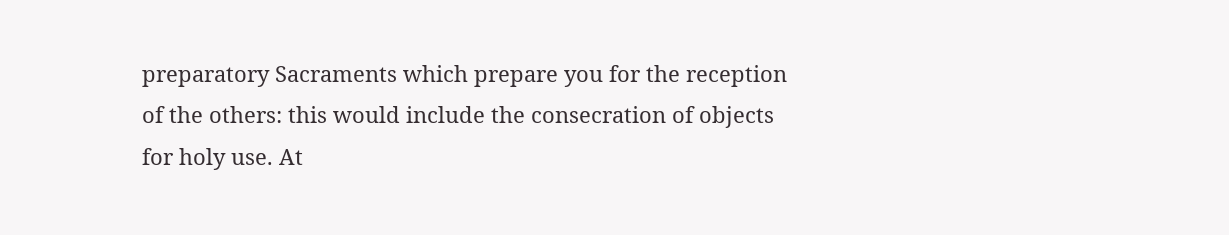preparatory Sacraments which prepare you for the reception of the others: this would include the consecration of objects for holy use. At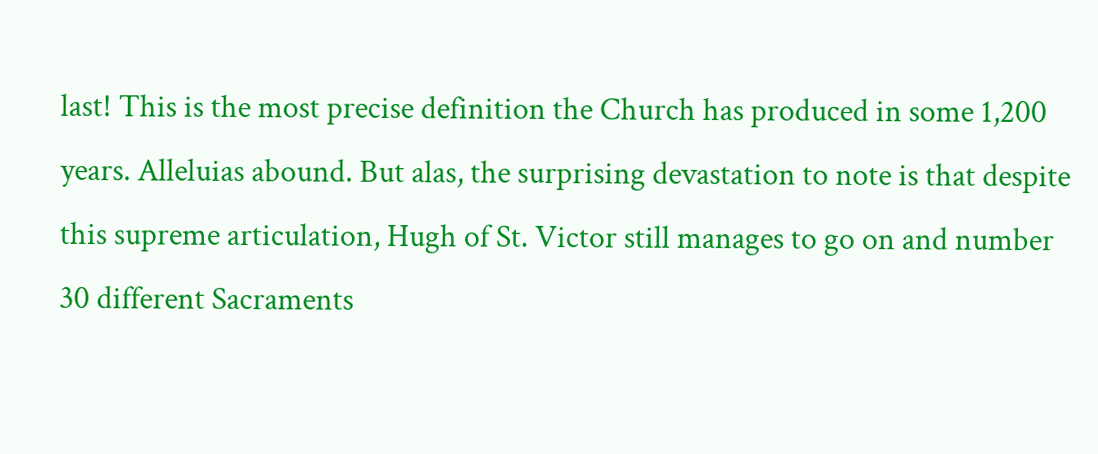last! This is the most precise definition the Church has produced in some 1,200 years. Alleluias abound. But alas, the surprising devastation to note is that despite this supreme articulation, Hugh of St. Victor still manages to go on and number 30 different Sacraments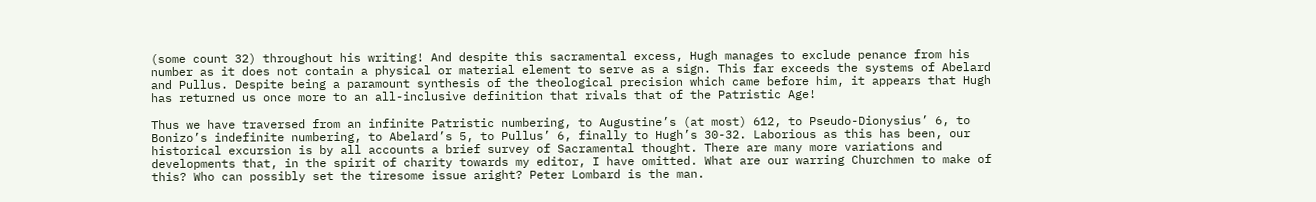(some count 32) throughout his writing! And despite this sacramental excess, Hugh manages to exclude penance from his number as it does not contain a physical or material element to serve as a sign. This far exceeds the systems of Abelard and Pullus. Despite being a paramount synthesis of the theological precision which came before him, it appears that Hugh has returned us once more to an all-inclusive definition that rivals that of the Patristic Age!

Thus we have traversed from an infinite Patristic numbering, to Augustine’s (at most) 612, to Pseudo-Dionysius’ 6, to Bonizo’s indefinite numbering, to Abelard’s 5, to Pullus’ 6, finally to Hugh’s 30-32. Laborious as this has been, our historical excursion is by all accounts a brief survey of Sacramental thought. There are many more variations and developments that, in the spirit of charity towards my editor, I have omitted. What are our warring Churchmen to make of this? Who can possibly set the tiresome issue aright? Peter Lombard is the man.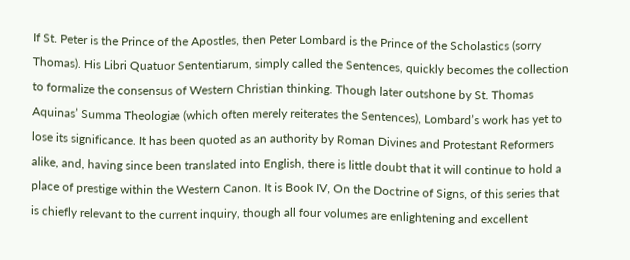If St. Peter is the Prince of the Apostles, then Peter Lombard is the Prince of the Scholastics (sorry Thomas). His Libri Quatuor Sententiarum, simply called the Sentences, quickly becomes the collection to formalize the consensus of Western Christian thinking. Though later outshone by St. Thomas Aquinas’ Summa Theologiæ (which often merely reiterates the Sentences), Lombard’s work has yet to lose its significance. It has been quoted as an authority by Roman Divines and Protestant Reformers alike, and, having since been translated into English, there is little doubt that it will continue to hold a place of prestige within the Western Canon. It is Book IV, On the Doctrine of Signs, of this series that is chiefly relevant to the current inquiry, though all four volumes are enlightening and excellent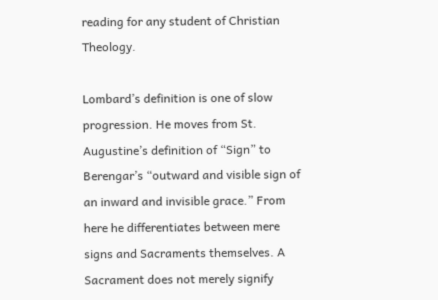reading for any student of Christian Theology.

Lombard’s definition is one of slow progression. He moves from St. Augustine’s definition of “Sign” to Berengar’s “outward and visible sign of an inward and invisible grace.” From here he differentiates between mere signs and Sacraments themselves. A Sacrament does not merely signify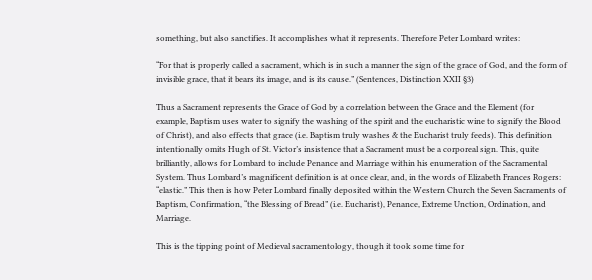something, but also sanctifies. It accomplishes what it represents. Therefore Peter Lombard writes:

“For that is properly called a sacrament, which is in such a manner the sign of the grace of God, and the form of invisible grace, that it bears its image, and is its cause.” (Sentences, Distinction XXII §3)

Thus a Sacrament represents the Grace of God by a correlation between the Grace and the Element (for example, Baptism uses water to signify the washing of the spirit and the eucharistic wine to signify the Blood of Christ), and also effects that grace (i.e. Baptism truly washes & the Eucharist truly feeds). This definition intentionally omits Hugh of St. Victor’s insistence that a Sacrament must be a corporeal sign. This, quite brilliantly, allows for Lombard to include Penance and Marriage within his enumeration of the Sacramental System. Thus Lombard’s magnificent definition is at once clear, and, in the words of Elizabeth Frances Rogers: “elastic.” This then is how Peter Lombard finally deposited within the Western Church the Seven Sacraments of Baptism, Confirmation, “the Blessing of Bread” (i.e. Eucharist), Penance, Extreme Unction, Ordination, and Marriage.

This is the tipping point of Medieval sacramentology, though it took some time for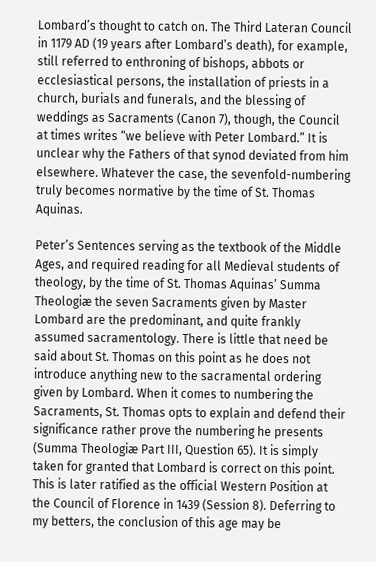Lombard’s thought to catch on. The Third Lateran Council in 1179 AD (19 years after Lombard’s death), for example, still referred to enthroning of bishops, abbots or ecclesiastical persons, the installation of priests in a church, burials and funerals, and the blessing of weddings as Sacraments (Canon 7), though, the Council at times writes “we believe with Peter Lombard.” It is unclear why the Fathers of that synod deviated from him elsewhere. Whatever the case, the sevenfold-numbering truly becomes normative by the time of St. Thomas Aquinas.

Peter’s Sentences serving as the textbook of the Middle Ages, and required reading for all Medieval students of theology, by the time of St. Thomas Aquinas’ Summa Theologiæ the seven Sacraments given by Master Lombard are the predominant, and quite frankly assumed sacramentology. There is little that need be said about St. Thomas on this point as he does not introduce anything new to the sacramental ordering given by Lombard. When it comes to numbering the Sacraments, St. Thomas opts to explain and defend their significance rather prove the numbering he presents (Summa Theologiæ Part III, Question 65). It is simply taken for granted that Lombard is correct on this point. This is later ratified as the official Western Position at the Council of Florence in 1439 (Session 8). Deferring to my betters, the conclusion of this age may be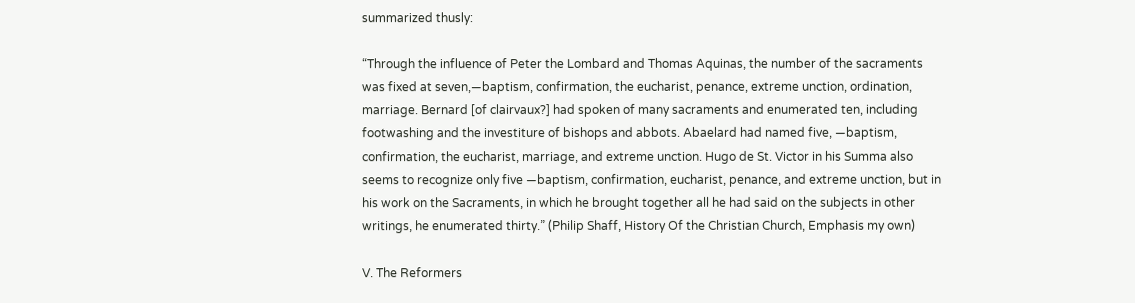summarized thusly:

“Through the influence of Peter the Lombard and Thomas Aquinas, the number of the sacraments was fixed at seven,—baptism, confirmation, the eucharist, penance, extreme unction, ordination, marriage. Bernard [of clairvaux?] had spoken of many sacraments and enumerated ten, including footwashing and the investiture of bishops and abbots. Abaelard had named five, —baptism, confirmation, the eucharist, marriage, and extreme unction. Hugo de St. Victor in his Summa also seems to recognize only five —baptism, confirmation, eucharist, penance, and extreme unction, but in his work on the Sacraments, in which he brought together all he had said on the subjects in other writings, he enumerated thirty.” (Philip Shaff, History Of the Christian Church, Emphasis my own)

V. The Reformers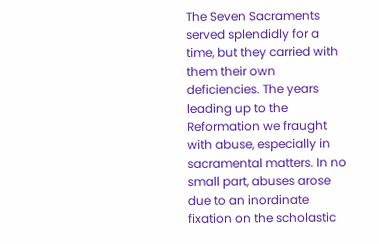The Seven Sacraments served splendidly for a time, but they carried with them their own deficiencies. The years leading up to the Reformation we fraught with abuse, especially in sacramental matters. In no small part, abuses arose due to an inordinate fixation on the scholastic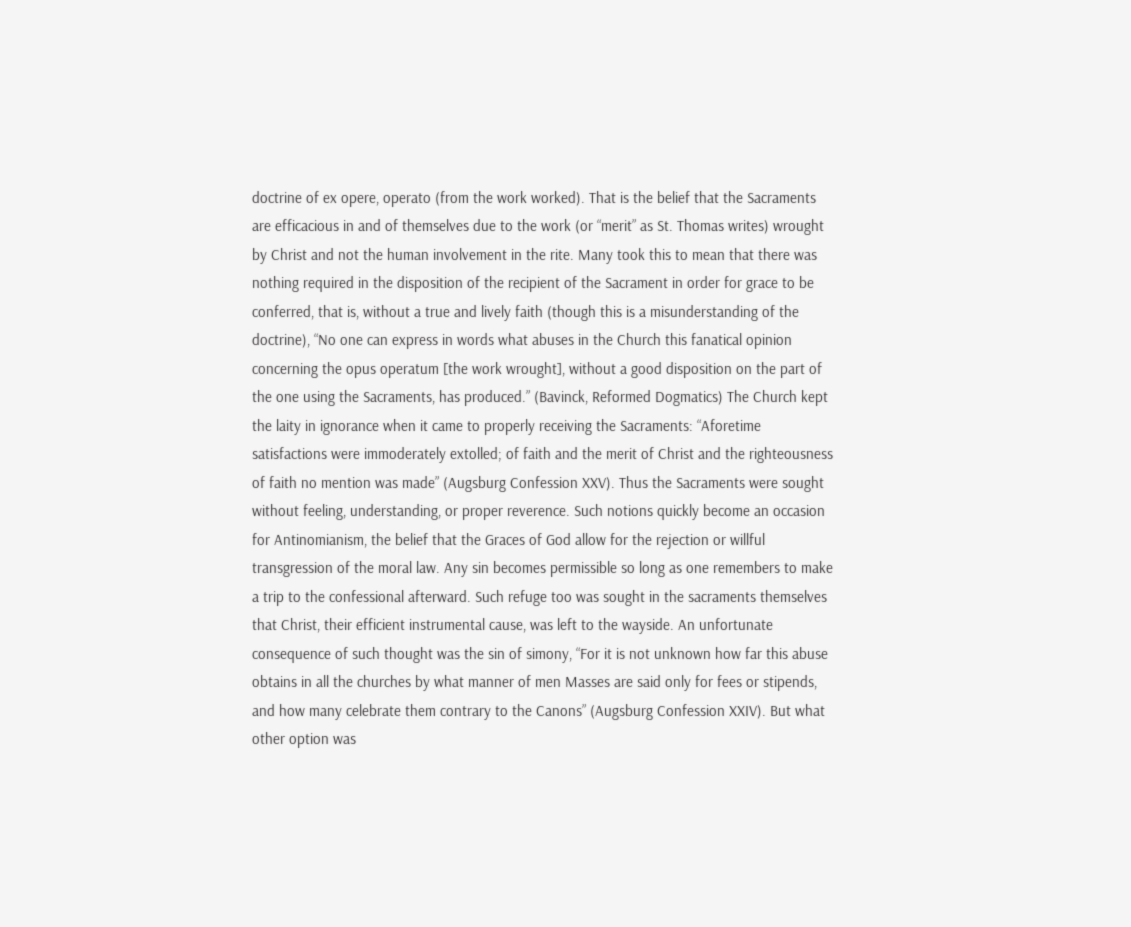doctrine of ex opere, operato (from the work worked). That is the belief that the Sacraments are efficacious in and of themselves due to the work (or “merit” as St. Thomas writes) wrought by Christ and not the human involvement in the rite. Many took this to mean that there was nothing required in the disposition of the recipient of the Sacrament in order for grace to be conferred, that is, without a true and lively faith (though this is a misunderstanding of the doctrine), “No one can express in words what abuses in the Church this fanatical opinion concerning the opus operatum [the work wrought], without a good disposition on the part of the one using the Sacraments, has produced.” (Bavinck, Reformed Dogmatics) The Church kept the laity in ignorance when it came to properly receiving the Sacraments: “Aforetime satisfactions were immoderately extolled; of faith and the merit of Christ and the righteousness of faith no mention was made” (Augsburg Confession XXV). Thus the Sacraments were sought without feeling, understanding, or proper reverence. Such notions quickly become an occasion for Antinomianism, the belief that the Graces of God allow for the rejection or willful transgression of the moral law. Any sin becomes permissible so long as one remembers to make a trip to the confessional afterward. Such refuge too was sought in the sacraments themselves that Christ, their efficient instrumental cause, was left to the wayside. An unfortunate consequence of such thought was the sin of simony, “For it is not unknown how far this abuse obtains in all the churches by what manner of men Masses are said only for fees or stipends, and how many celebrate them contrary to the Canons” (Augsburg Confession XXIV). But what other option was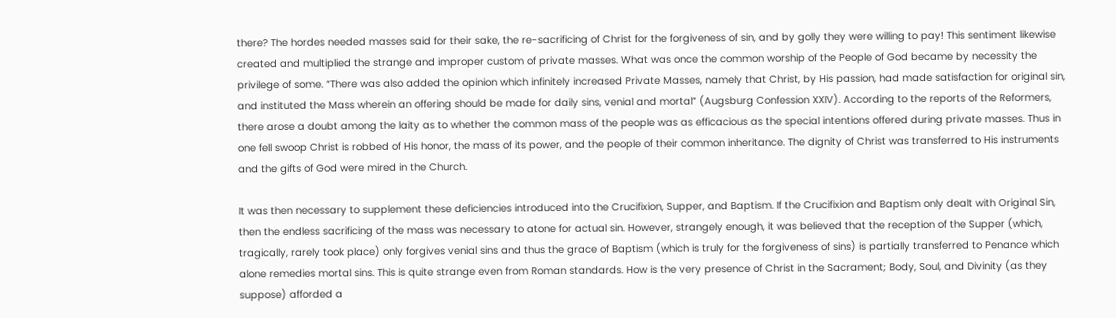there? The hordes needed masses said for their sake, the re-sacrificing of Christ for the forgiveness of sin, and by golly they were willing to pay! This sentiment likewise created and multiplied the strange and improper custom of private masses. What was once the common worship of the People of God became by necessity the privilege of some. “There was also added the opinion which infinitely increased Private Masses, namely that Christ, by His passion, had made satisfaction for original sin, and instituted the Mass wherein an offering should be made for daily sins, venial and mortal” (Augsburg Confession XXIV). According to the reports of the Reformers, there arose a doubt among the laity as to whether the common mass of the people was as efficacious as the special intentions offered during private masses. Thus in one fell swoop Christ is robbed of His honor, the mass of its power, and the people of their common inheritance. The dignity of Christ was transferred to His instruments and the gifts of God were mired in the Church.

It was then necessary to supplement these deficiencies introduced into the Crucifixion, Supper, and Baptism. If the Crucifixion and Baptism only dealt with Original Sin, then the endless sacrificing of the mass was necessary to atone for actual sin. However, strangely enough, it was believed that the reception of the Supper (which, tragically, rarely took place) only forgives venial sins and thus the grace of Baptism (which is truly for the forgiveness of sins) is partially transferred to Penance which alone remedies mortal sins. This is quite strange even from Roman standards. How is the very presence of Christ in the Sacrament; Body, Soul, and Divinity (as they suppose) afforded a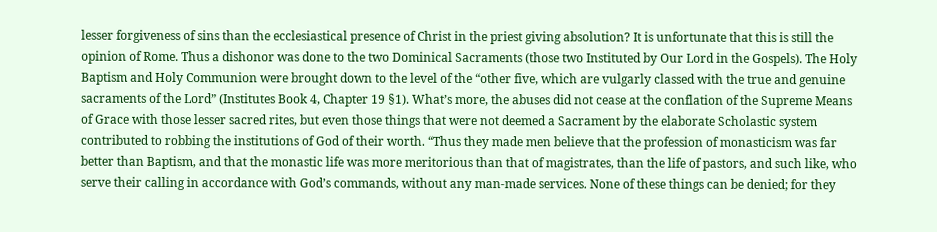lesser forgiveness of sins than the ecclesiastical presence of Christ in the priest giving absolution? It is unfortunate that this is still the opinion of Rome. Thus a dishonor was done to the two Dominical Sacraments (those two Instituted by Our Lord in the Gospels). The Holy Baptism and Holy Communion were brought down to the level of the “other five, which are vulgarly classed with the true and genuine sacraments of the Lord” (Institutes Book 4, Chapter 19 §1). What’s more, the abuses did not cease at the conflation of the Supreme Means of Grace with those lesser sacred rites, but even those things that were not deemed a Sacrament by the elaborate Scholastic system contributed to robbing the institutions of God of their worth. “Thus they made men believe that the profession of monasticism was far better than Baptism, and that the monastic life was more meritorious than that of magistrates, than the life of pastors, and such like, who serve their calling in accordance with God’s commands, without any man-made services. None of these things can be denied; for they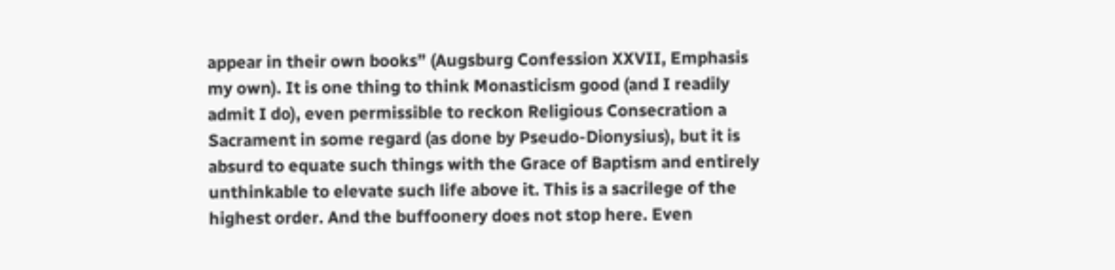appear in their own books” (Augsburg Confession XXVII, Emphasis my own). It is one thing to think Monasticism good (and I readily admit I do), even permissible to reckon Religious Consecration a Sacrament in some regard (as done by Pseudo-Dionysius), but it is absurd to equate such things with the Grace of Baptism and entirely unthinkable to elevate such life above it. This is a sacrilege of the highest order. And the buffoonery does not stop here. Even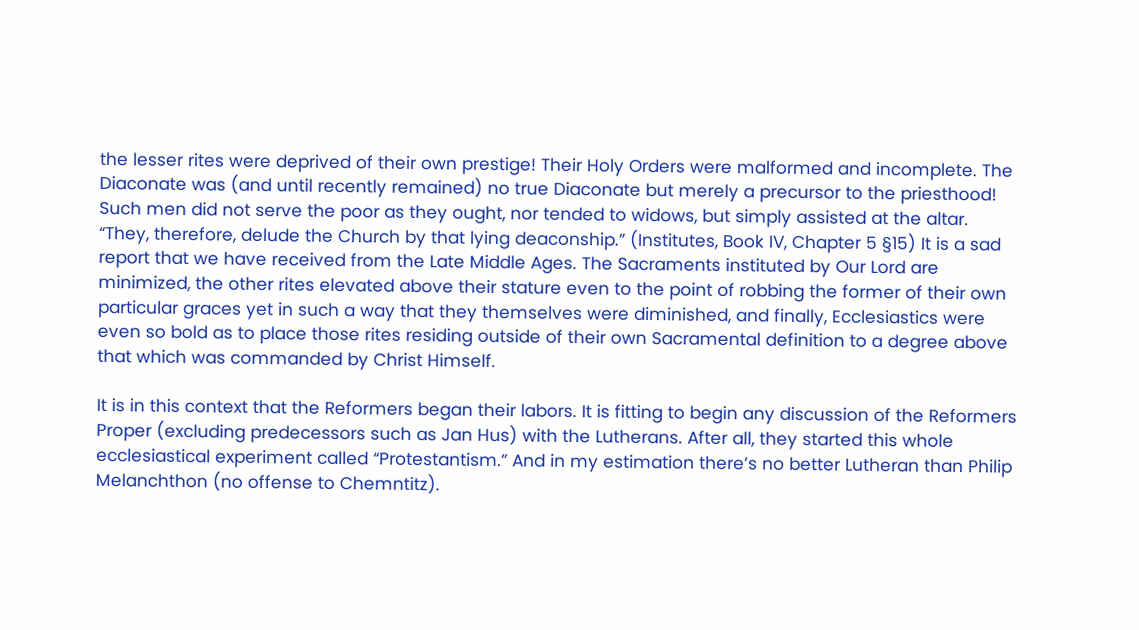the lesser rites were deprived of their own prestige! Their Holy Orders were malformed and incomplete. The Diaconate was (and until recently remained) no true Diaconate but merely a precursor to the priesthood! Such men did not serve the poor as they ought, nor tended to widows, but simply assisted at the altar. “They, therefore, delude the Church by that lying deaconship.” (Institutes, Book IV, Chapter 5 §15) It is a sad report that we have received from the Late Middle Ages. The Sacraments instituted by Our Lord are minimized, the other rites elevated above their stature even to the point of robbing the former of their own particular graces yet in such a way that they themselves were diminished, and finally, Ecclesiastics were even so bold as to place those rites residing outside of their own Sacramental definition to a degree above that which was commanded by Christ Himself.

It is in this context that the Reformers began their labors. It is fitting to begin any discussion of the Reformers Proper (excluding predecessors such as Jan Hus) with the Lutherans. After all, they started this whole ecclesiastical experiment called “Protestantism.” And in my estimation there’s no better Lutheran than Philip Melanchthon (no offense to Chemntitz).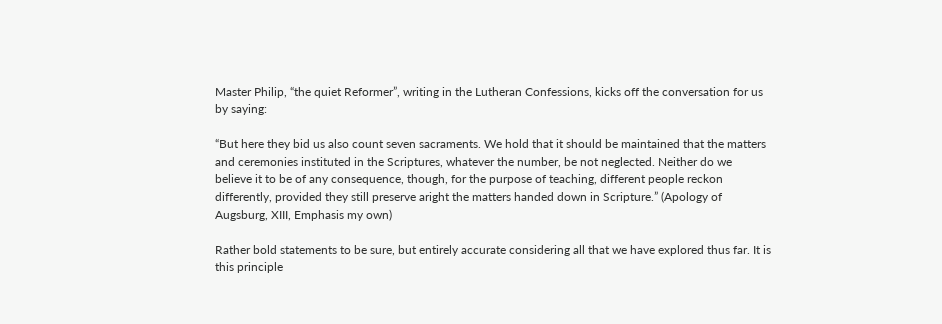Master Philip, “the quiet Reformer”, writing in the Lutheran Confessions, kicks off the conversation for us by saying:

“But here they bid us also count seven sacraments. We hold that it should be maintained that the matters and ceremonies instituted in the Scriptures, whatever the number, be not neglected. Neither do we believe it to be of any consequence, though, for the purpose of teaching, different people reckon differently, provided they still preserve aright the matters handed down in Scripture.” (Apology of Augsburg, XIII, Emphasis my own)

Rather bold statements to be sure, but entirely accurate considering all that we have explored thus far. It is this principle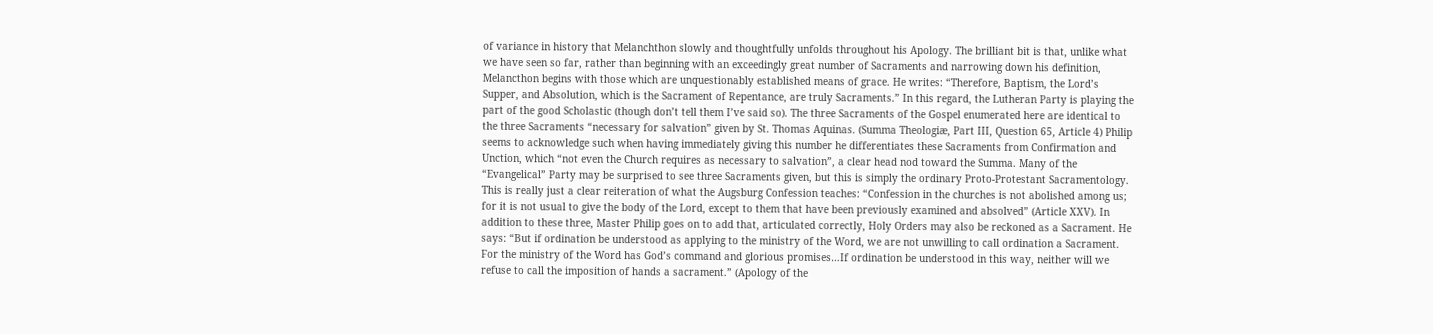of variance in history that Melanchthon slowly and thoughtfully unfolds throughout his Apology. The brilliant bit is that, unlike what we have seen so far, rather than beginning with an exceedingly great number of Sacraments and narrowing down his definition, Melancthon begins with those which are unquestionably established means of grace. He writes: “Therefore, Baptism, the Lord’s Supper, and Absolution, which is the Sacrament of Repentance, are truly Sacraments.” In this regard, the Lutheran Party is playing the part of the good Scholastic (though don’t tell them I’ve said so). The three Sacraments of the Gospel enumerated here are identical to the three Sacraments “necessary for salvation” given by St. Thomas Aquinas. (Summa Theologiæ, Part III, Question 65, Article 4) Philip seems to acknowledge such when having immediately giving this number he differentiates these Sacraments from Confirmation and Unction, which “not even the Church requires as necessary to salvation”, a clear head nod toward the Summa. Many of the “Evangelical” Party may be surprised to see three Sacraments given, but this is simply the ordinary Proto-Protestant Sacramentology. This is really just a clear reiteration of what the Augsburg Confession teaches: “Confession in the churches is not abolished among us; for it is not usual to give the body of the Lord, except to them that have been previously examined and absolved” (Article XXV). In addition to these three, Master Philip goes on to add that, articulated correctly, Holy Orders may also be reckoned as a Sacrament. He says: “But if ordination be understood as applying to the ministry of the Word, we are not unwilling to call ordination a Sacrament. For the ministry of the Word has God’s command and glorious promises…If ordination be understood in this way, neither will we refuse to call the imposition of hands a sacrament.” (Apology of the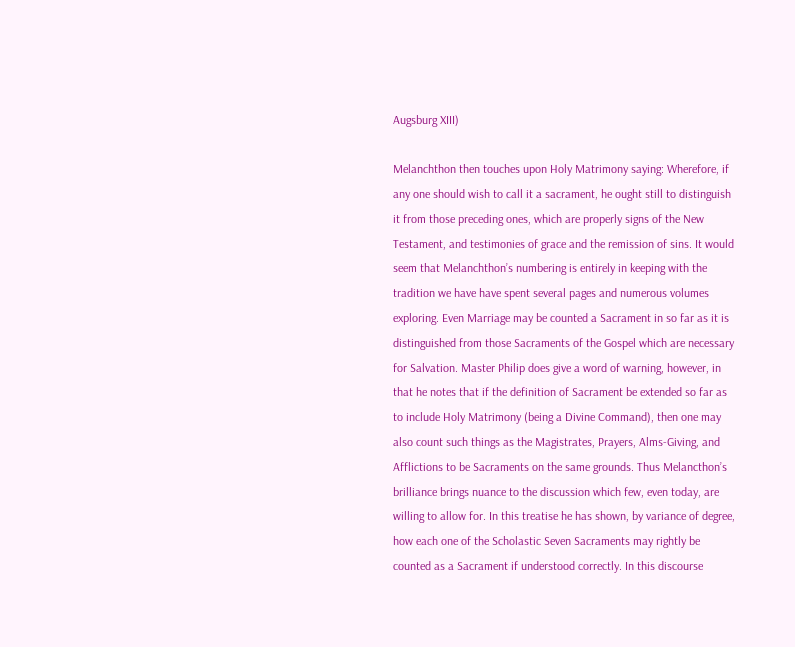Augsburg XIII)

Melanchthon then touches upon Holy Matrimony saying: Wherefore, if any one should wish to call it a sacrament, he ought still to distinguish it from those preceding ones, which are properly signs of the New Testament, and testimonies of grace and the remission of sins. It would seem that Melanchthon’s numbering is entirely in keeping with the tradition we have have spent several pages and numerous volumes exploring. Even Marriage may be counted a Sacrament in so far as it is distinguished from those Sacraments of the Gospel which are necessary for Salvation. Master Philip does give a word of warning, however, in that he notes that if the definition of Sacrament be extended so far as to include Holy Matrimony (being a Divine Command), then one may also count such things as the Magistrates, Prayers, Alms-Giving, and Afflictions to be Sacraments on the same grounds. Thus Melancthon’s brilliance brings nuance to the discussion which few, even today, are willing to allow for. In this treatise he has shown, by variance of degree, how each one of the Scholastic Seven Sacraments may rightly be counted as a Sacrament if understood correctly. In this discourse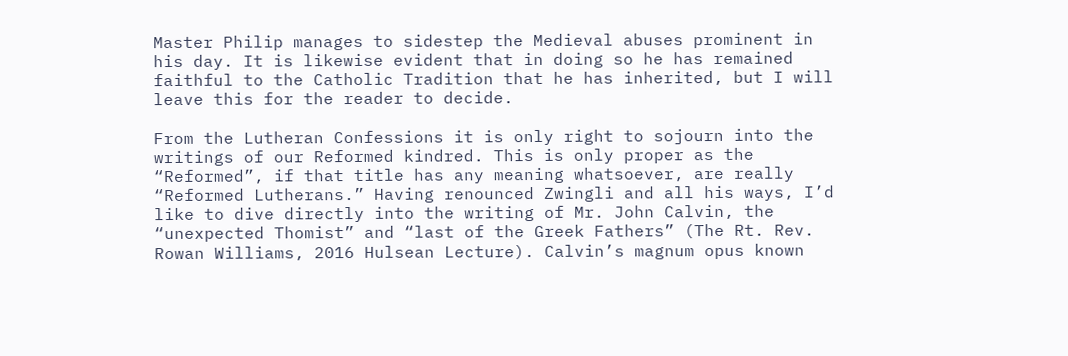Master Philip manages to sidestep the Medieval abuses prominent in his day. It is likewise evident that in doing so he has remained faithful to the Catholic Tradition that he has inherited, but I will leave this for the reader to decide.

From the Lutheran Confessions it is only right to sojourn into the writings of our Reformed kindred. This is only proper as the “Reformed”, if that title has any meaning whatsoever, are really “Reformed Lutherans.” Having renounced Zwingli and all his ways, I’d like to dive directly into the writing of Mr. John Calvin, the “unexpected Thomist” and “last of the Greek Fathers” (The Rt. Rev. Rowan Williams, 2016 Hulsean Lecture). Calvin’s magnum opus known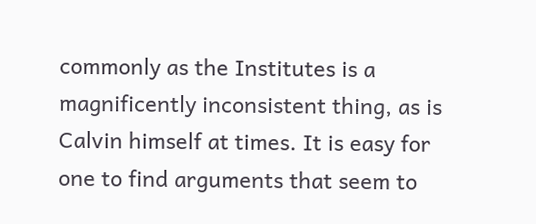commonly as the Institutes is a magnificently inconsistent thing, as is Calvin himself at times. It is easy for one to find arguments that seem to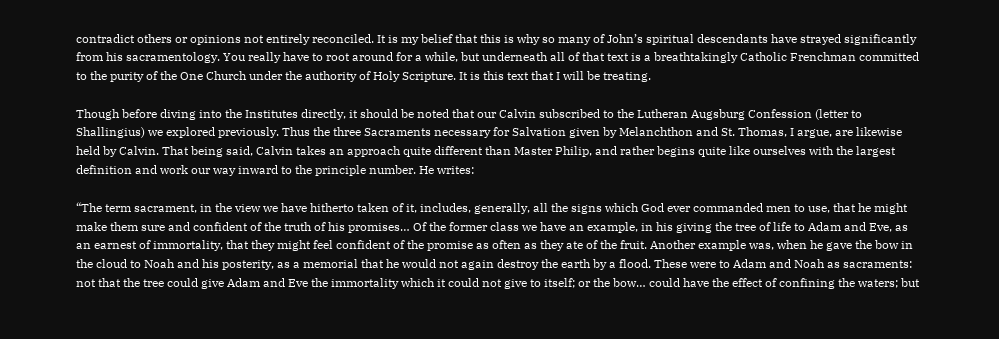contradict others or opinions not entirely reconciled. It is my belief that this is why so many of John’s spiritual descendants have strayed significantly from his sacramentology. You really have to root around for a while, but underneath all of that text is a breathtakingly Catholic Frenchman committed to the purity of the One Church under the authority of Holy Scripture. It is this text that I will be treating.

Though before diving into the Institutes directly, it should be noted that our Calvin subscribed to the Lutheran Augsburg Confession (letter to Shallingius) we explored previously. Thus the three Sacraments necessary for Salvation given by Melanchthon and St. Thomas, I argue, are likewise held by Calvin. That being said, Calvin takes an approach quite different than Master Philip, and rather begins quite like ourselves with the largest definition and work our way inward to the principle number. He writes:

“The term sacrament, in the view we have hitherto taken of it, includes, generally, all the signs which God ever commanded men to use, that he might make them sure and confident of the truth of his promises… Of the former class we have an example, in his giving the tree of life to Adam and Eve, as an earnest of immortality, that they might feel confident of the promise as often as they ate of the fruit. Another example was, when he gave the bow in the cloud to Noah and his posterity, as a memorial that he would not again destroy the earth by a flood. These were to Adam and Noah as sacraments: not that the tree could give Adam and Eve the immortality which it could not give to itself; or the bow… could have the effect of confining the waters; but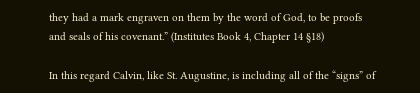they had a mark engraven on them by the word of God, to be proofs and seals of his covenant.” (Institutes Book 4, Chapter 14 §18)

In this regard Calvin, like St. Augustine, is including all of the “signs” of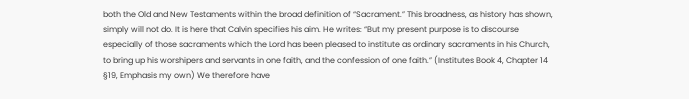both the Old and New Testaments within the broad definition of “Sacrament.” This broadness, as history has shown, simply will not do. It is here that Calvin specifies his aim. He writes: “But my present purpose is to discourse especially of those sacraments which the Lord has been pleased to institute as ordinary sacraments in his Church, to bring up his worshipers and servants in one faith, and the confession of one faith.” (Institutes Book 4, Chapter 14 §19, Emphasis my own) We therefore have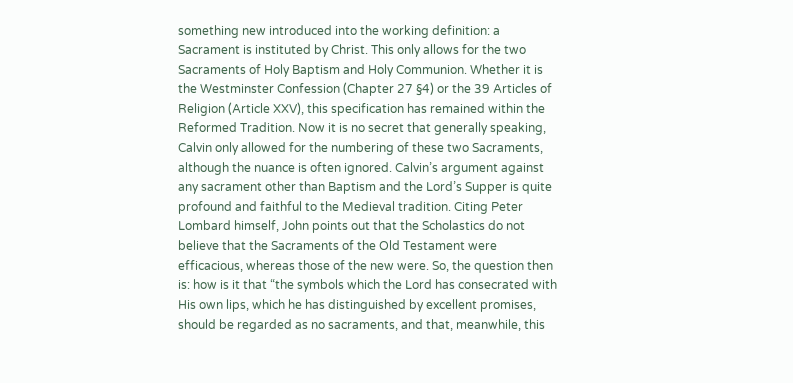something new introduced into the working definition: a Sacrament is instituted by Christ. This only allows for the two Sacraments of Holy Baptism and Holy Communion. Whether it is the Westminster Confession (Chapter 27 §4) or the 39 Articles of Religion (Article XXV), this specification has remained within the Reformed Tradition. Now it is no secret that generally speaking, Calvin only allowed for the numbering of these two Sacraments, although the nuance is often ignored. Calvin’s argument against any sacrament other than Baptism and the Lord’s Supper is quite profound and faithful to the Medieval tradition. Citing Peter Lombard himself, John points out that the Scholastics do not believe that the Sacraments of the Old Testament were efficacious, whereas those of the new were. So, the question then is: how is it that “the symbols which the Lord has consecrated with His own lips, which he has distinguished by excellent promises, should be regarded as no sacraments, and that, meanwhile, this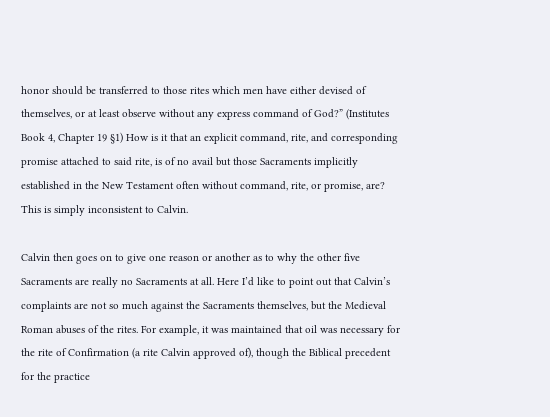honor should be transferred to those rites which men have either devised of themselves, or at least observe without any express command of God?” (Institutes Book 4, Chapter 19 §1) How is it that an explicit command, rite, and corresponding promise attached to said rite, is of no avail but those Sacraments implicitly established in the New Testament often without command, rite, or promise, are? This is simply inconsistent to Calvin.

Calvin then goes on to give one reason or another as to why the other five Sacraments are really no Sacraments at all. Here I’d like to point out that Calvin’s complaints are not so much against the Sacraments themselves, but the Medieval Roman abuses of the rites. For example, it was maintained that oil was necessary for the rite of Confirmation (a rite Calvin approved of), though the Biblical precedent for the practice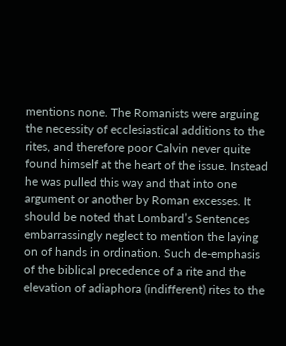mentions none. The Romanists were arguing the necessity of ecclesiastical additions to the rites, and therefore poor Calvin never quite found himself at the heart of the issue. Instead he was pulled this way and that into one argument or another by Roman excesses. It should be noted that Lombard’s Sentences embarrassingly neglect to mention the laying on of hands in ordination. Such de-emphasis of the biblical precedence of a rite and the elevation of adiaphora (indifferent) rites to the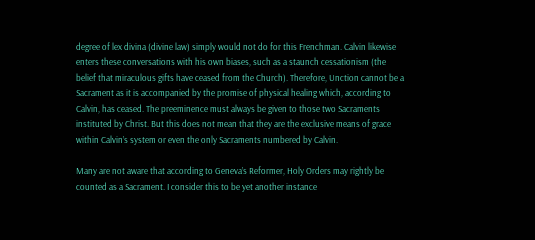degree of lex divina (divine law) simply would not do for this Frenchman. Calvin likewise enters these conversations with his own biases, such as a staunch cessationism (the belief that miraculous gifts have ceased from the Church). Therefore, Unction cannot be a Sacrament as it is accompanied by the promise of physical healing which, according to Calvin, has ceased. The preeminence must always be given to those two Sacraments instituted by Christ. But this does not mean that they are the exclusive means of grace within Calvin’s system or even the only Sacraments numbered by Calvin.

Many are not aware that according to Geneva’s Reformer, Holy Orders may rightly be counted as a Sacrament. I consider this to be yet another instance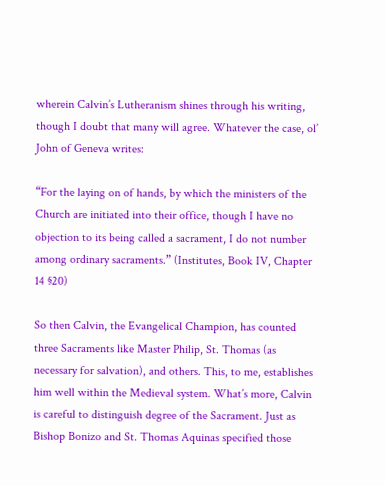wherein Calvin’s Lutheranism shines through his writing, though I doubt that many will agree. Whatever the case, ol’ John of Geneva writes:

“For the laying on of hands, by which the ministers of the Church are initiated into their office, though I have no objection to its being called a sacrament, I do not number among ordinary sacraments.” (Institutes, Book IV, Chapter 14 §20)

So then Calvin, the Evangelical Champion, has counted three Sacraments like Master Philip, St. Thomas (as necessary for salvation), and others. This, to me, establishes him well within the Medieval system. What’s more, Calvin is careful to distinguish degree of the Sacrament. Just as Bishop Bonizo and St. Thomas Aquinas specified those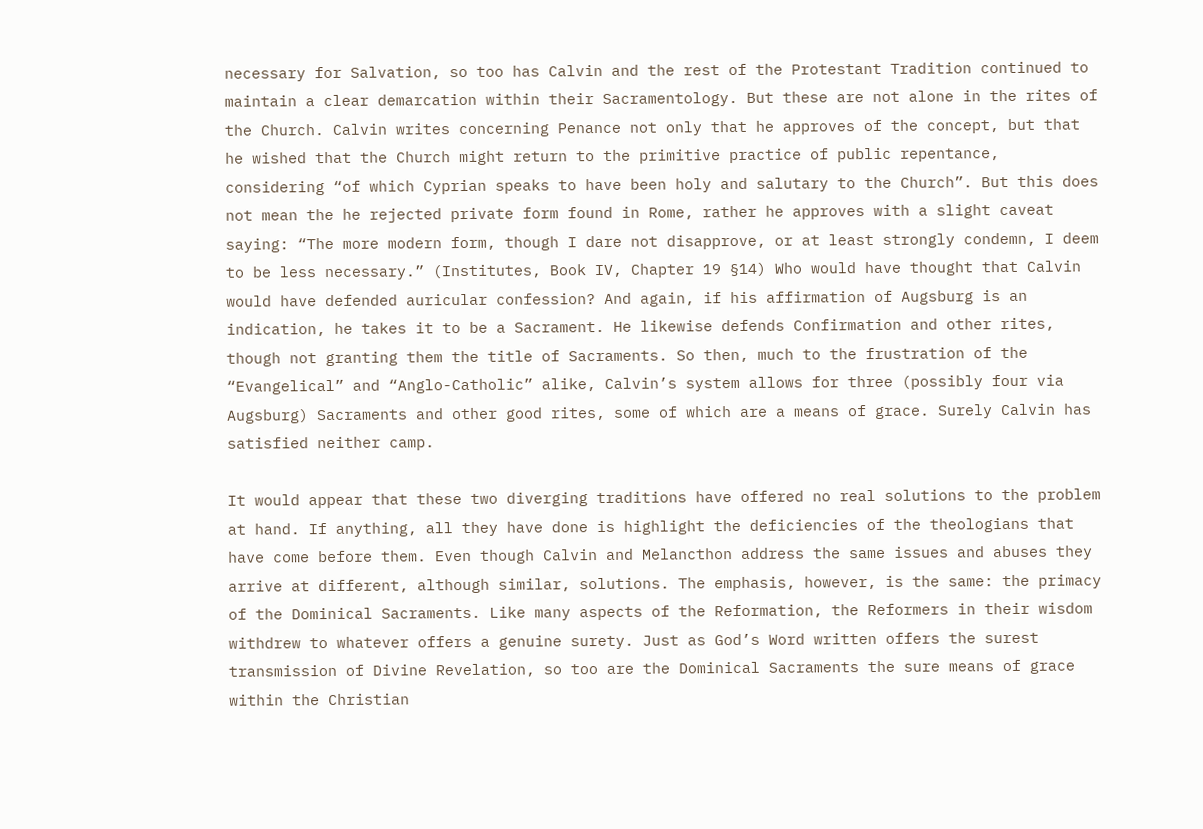necessary for Salvation, so too has Calvin and the rest of the Protestant Tradition continued to maintain a clear demarcation within their Sacramentology. But these are not alone in the rites of the Church. Calvin writes concerning Penance not only that he approves of the concept, but that he wished that the Church might return to the primitive practice of public repentance, considering “of which Cyprian speaks to have been holy and salutary to the Church”. But this does not mean the he rejected private form found in Rome, rather he approves with a slight caveat saying: “The more modern form, though I dare not disapprove, or at least strongly condemn, I deem to be less necessary.” (Institutes, Book IV, Chapter 19 §14) Who would have thought that Calvin would have defended auricular confession? And again, if his affirmation of Augsburg is an indication, he takes it to be a Sacrament. He likewise defends Confirmation and other rites, though not granting them the title of Sacraments. So then, much to the frustration of the “Evangelical” and “Anglo-Catholic” alike, Calvin’s system allows for three (possibly four via Augsburg) Sacraments and other good rites, some of which are a means of grace. Surely Calvin has satisfied neither camp.

It would appear that these two diverging traditions have offered no real solutions to the problem at hand. If anything, all they have done is highlight the deficiencies of the theologians that have come before them. Even though Calvin and Melancthon address the same issues and abuses they arrive at different, although similar, solutions. The emphasis, however, is the same: the primacy of the Dominical Sacraments. Like many aspects of the Reformation, the Reformers in their wisdom withdrew to whatever offers a genuine surety. Just as God’s Word written offers the surest transmission of Divine Revelation, so too are the Dominical Sacraments the sure means of grace within the Christian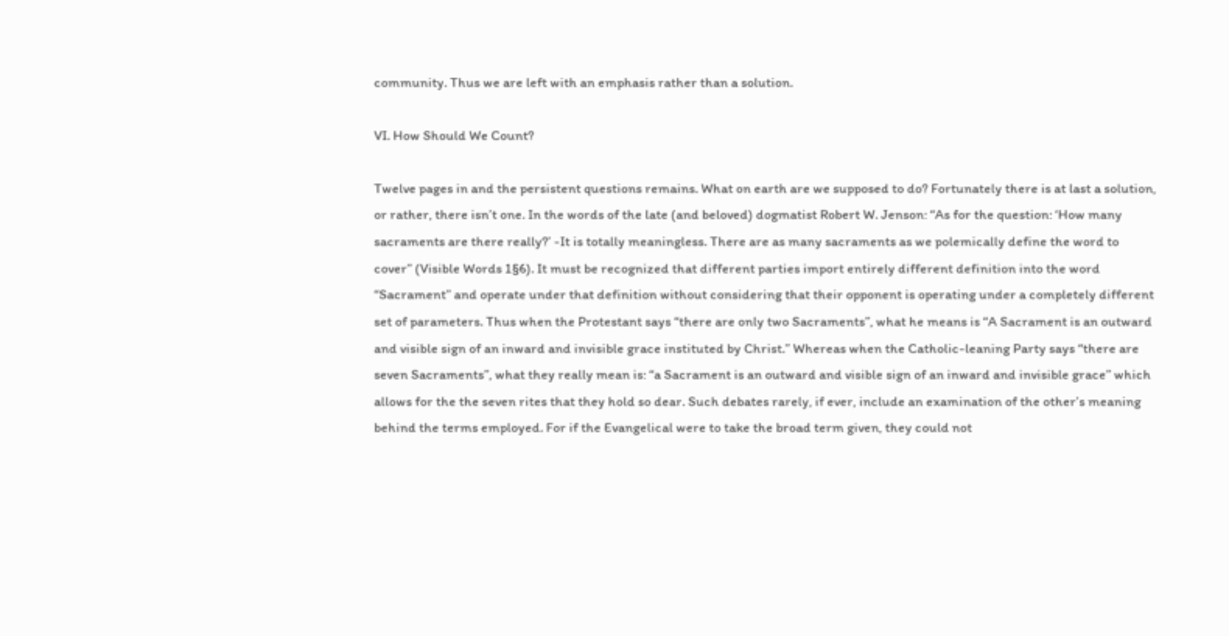community. Thus we are left with an emphasis rather than a solution.

VI. How Should We Count?

Twelve pages in and the persistent questions remains. What on earth are we supposed to do? Fortunately there is at last a solution, or rather, there isn’t one. In the words of the late (and beloved) dogmatist Robert W. Jenson: “As for the question: ‘How many sacraments are there really?’ -It is totally meaningless. There are as many sacraments as we polemically define the word to cover” (Visible Words 1§6). It must be recognized that different parties import entirely different definition into the word “Sacrament” and operate under that definition without considering that their opponent is operating under a completely different set of parameters. Thus when the Protestant says “there are only two Sacraments”, what he means is “A Sacrament is an outward and visible sign of an inward and invisible grace instituted by Christ.” Whereas when the Catholic-leaning Party says “there are seven Sacraments”, what they really mean is: “a Sacrament is an outward and visible sign of an inward and invisible grace” which allows for the the seven rites that they hold so dear. Such debates rarely, if ever, include an examination of the other’s meaning behind the terms employed. For if the Evangelical were to take the broad term given, they could not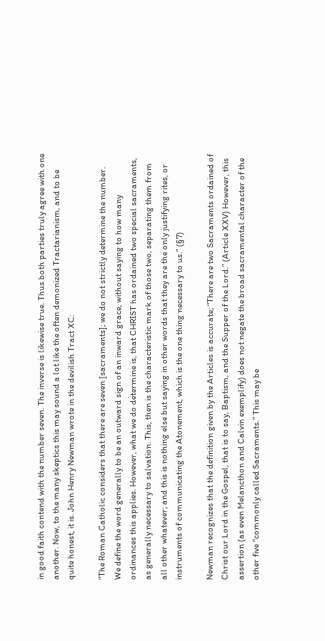in good faith contend with the number seven. The inverse is likewise true. Thus both parties truly agree with one another. Now, to the many skeptics this may sound a lot like the often demonized Tractarianism, and to be quite honest, it is. John Henry Newman wrote in the devilish Tract XC:

“The Roman Catholic considers that there are seven [sacraments]; we do not strictly determine the number. We define the word generally to be an outward sign of an inward grace, without saying to how many ordinances this applies. However, what we do determine is, that CHRIST has ordained two special sacraments, as generally necessary to salvation. This, then is the characteristic mark of those two, separating them from all other whatever; and this is nothing else but saying in other words that they are the only justifying rites, or instruments of communicating the Atonement, which is the one thing necessary to us.” (§7)

Newman recognizes that the definition given by the Articles is accurate; “There are two Sacraments ordained of Christ our Lord in the Gospel, that is to say, Baptism, and the Supper of the Lord.” (Article XXV) However, this assertion (as even Melancthon and Calvin exemplify) does not negate the broad sacramental character of the other five “commonly called Sacraments.” This may be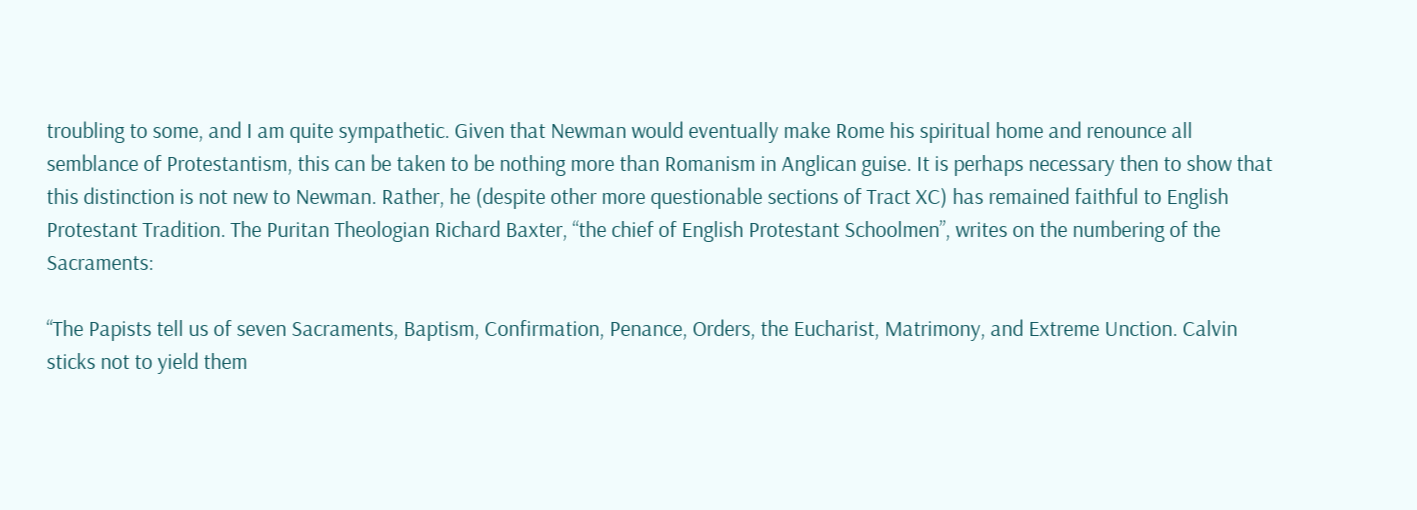troubling to some, and I am quite sympathetic. Given that Newman would eventually make Rome his spiritual home and renounce all semblance of Protestantism, this can be taken to be nothing more than Romanism in Anglican guise. It is perhaps necessary then to show that this distinction is not new to Newman. Rather, he (despite other more questionable sections of Tract XC) has remained faithful to English Protestant Tradition. The Puritan Theologian Richard Baxter, “the chief of English Protestant Schoolmen”, writes on the numbering of the Sacraments:

“The Papists tell us of seven Sacraments, Baptism, Confirmation, Penance, Orders, the Eucharist, Matrimony, and Extreme Unction. Calvin sticks not to yield them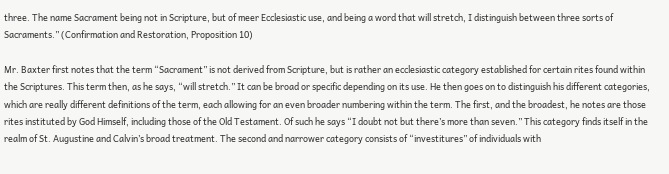three. The name Sacrament being not in Scripture, but of meer Ecclesiastic use, and being a word that will stretch, I distinguish between three sorts of Sacraments.” (Confirmation and Restoration, Proposition 10)

Mr. Baxter first notes that the term “Sacrament” is not derived from Scripture, but is rather an ecclesiastic category established for certain rites found within the Scriptures. This term then, as he says, “will stretch.” It can be broad or specific depending on its use. He then goes on to distinguish his different categories, which are really different definitions of the term, each allowing for an even broader numbering within the term. The first, and the broadest, he notes are those rites instituted by God Himself, including those of the Old Testament. Of such he says “I doubt not but there’s more than seven.” This category finds itself in the realm of St. Augustine and Calvin’s broad treatment. The second and narrower category consists of “investitures” of individuals with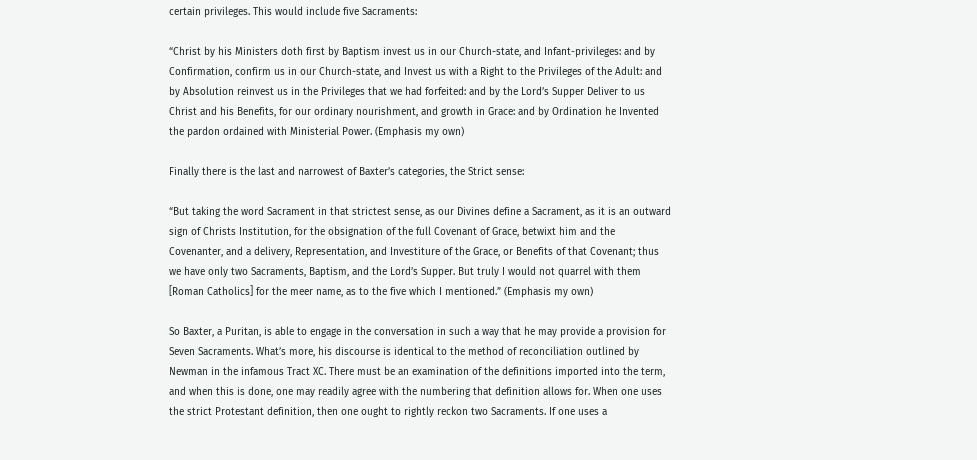certain privileges. This would include five Sacraments:

“Christ by his Ministers doth first by Baptism invest us in our Church-state, and Infant-privileges: and by Confirmation, confirm us in our Church-state, and Invest us with a Right to the Privileges of the Adult: and by Absolution reinvest us in the Privileges that we had forfeited: and by the Lord’s Supper Deliver to us Christ and his Benefits, for our ordinary nourishment, and growth in Grace: and by Ordination he Invented the pardon ordained with Ministerial Power. (Emphasis my own)

Finally there is the last and narrowest of Baxter’s categories, the Strict sense:

“But taking the word Sacrament in that strictest sense, as our Divines define a Sacrament, as it is an outward sign of Christs Institution, for the obsignation of the full Covenant of Grace, betwixt him and the Covenanter, and a delivery, Representation, and Investiture of the Grace, or Benefits of that Covenant; thus we have only two Sacraments, Baptism, and the Lord’s Supper. But truly I would not quarrel with them [Roman Catholics] for the meer name, as to the five which I mentioned.” (Emphasis my own)

So Baxter, a Puritan, is able to engage in the conversation in such a way that he may provide a provision for Seven Sacraments. What’s more, his discourse is identical to the method of reconciliation outlined by Newman in the infamous Tract XC. There must be an examination of the definitions imported into the term, and when this is done, one may readily agree with the numbering that definition allows for. When one uses the strict Protestant definition, then one ought to rightly reckon two Sacraments. If one uses a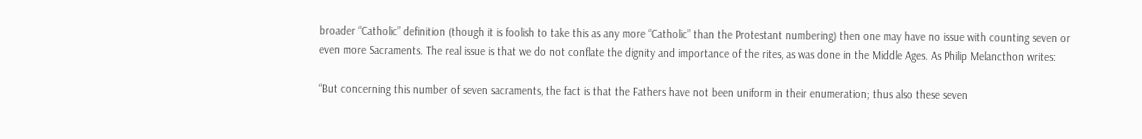broader “Catholic” definition (though it is foolish to take this as any more “Catholic” than the Protestant numbering) then one may have no issue with counting seven or even more Sacraments. The real issue is that we do not conflate the dignity and importance of the rites, as was done in the Middle Ages. As Philip Melancthon writes:

“But concerning this number of seven sacraments, the fact is that the Fathers have not been uniform in their enumeration; thus also these seven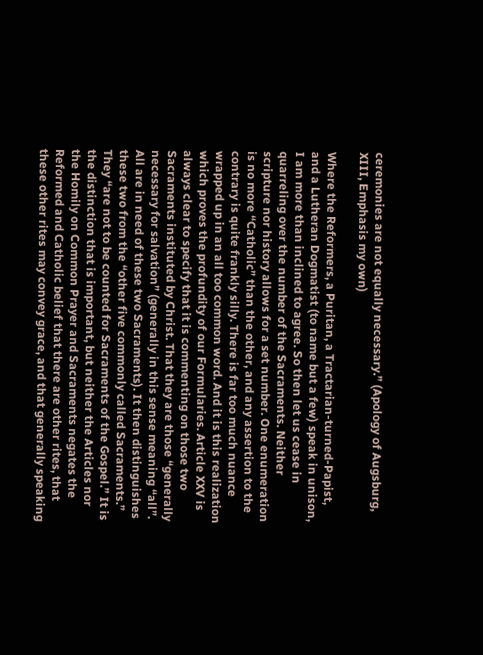ceremonies are not equally necessary.” (Apology of Augsburg, XIII, Emphasis my own)

Where the Reformers, a Puritan, a Tractarian-turned-Papist, and a Lutheran Dogmatist (to name but a few) speak in unison, I am more than inclined to agree. So then let us cease in quarreling over the number of the Sacraments. Neither scripture nor history allows for a set number. One enumeration is no more “Catholic” than the other, and any assertion to the contrary is quite frankly silly. There is far too much nuance wrapped up in an all too common word. And it is this realization which proves the profundity of our Formularies. Article XXV is always clear to specify that it is commenting on those two Sacraments instituted by Christ. That they are those “generally necessary for salvation” (generally in this sense meaning “all”. All are in need of these two Sacraments). It then distinguishes these two from the “other five commonly called Sacraments.” They “are not to be counted for Sacraments of the Gospel.” It is the distinction that is important, but neither the Articles nor the Homily on Common Prayer and Sacraments negates the Reformed and Catholic belief that there are other rites, that these other rites may convey grace, and that generally speaking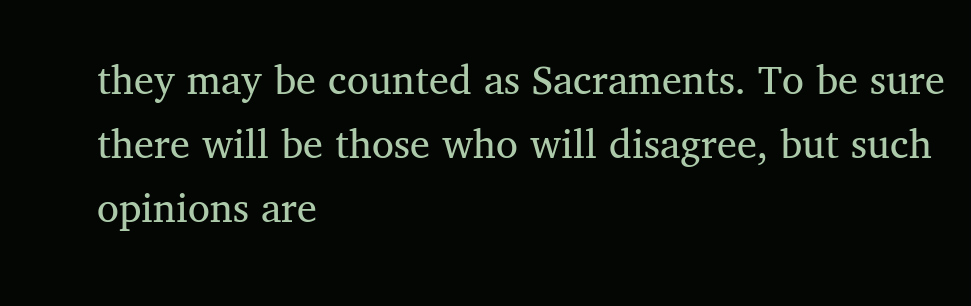they may be counted as Sacraments. To be sure there will be those who will disagree, but such opinions are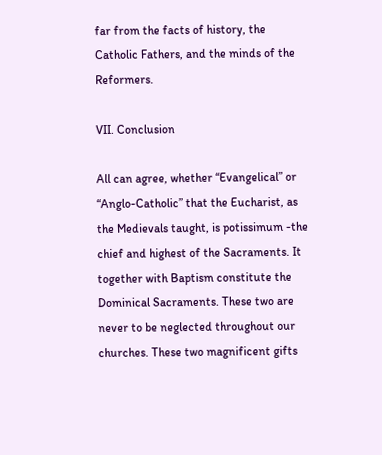far from the facts of history, the Catholic Fathers, and the minds of the Reformers.

VII. Conclusion

All can agree, whether “Evangelical” or “Anglo-Catholic” that the Eucharist, as the Medievals taught, is potissimum -the chief and highest of the Sacraments. It together with Baptism constitute the Dominical Sacraments. These two are never to be neglected throughout our churches. These two magnificent gifts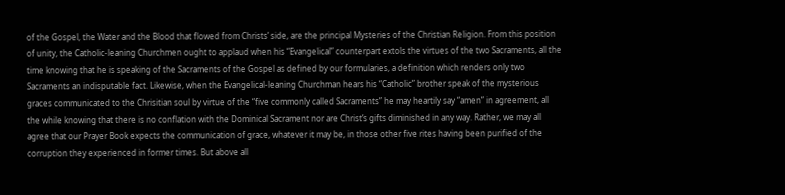of the Gospel, the Water and the Blood that flowed from Christs’ side, are the principal Mysteries of the Christian Religion. From this position of unity, the Catholic-leaning Churchmen ought to applaud when his “Evangelical” counterpart extols the virtues of the two Sacraments, all the time knowing that he is speaking of the Sacraments of the Gospel as defined by our formularies, a definition which renders only two Sacraments an indisputable fact. Likewise, when the Evangelical-leaning Churchman hears his “Catholic” brother speak of the mysterious graces communicated to the Chrisitian soul by virtue of the “five commonly called Sacraments” he may heartily say “amen” in agreement, all the while knowing that there is no conflation with the Dominical Sacrament nor are Christ’s gifts diminished in any way. Rather, we may all agree that our Prayer Book expects the communication of grace, whatever it may be, in those other five rites having been purified of the corruption they experienced in former times. But above all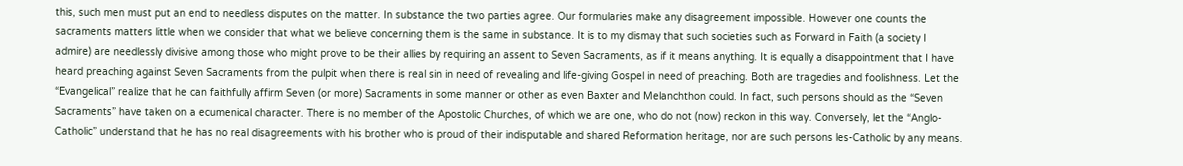this, such men must put an end to needless disputes on the matter. In substance the two parties agree. Our formularies make any disagreement impossible. However one counts the sacraments matters little when we consider that what we believe concerning them is the same in substance. It is to my dismay that such societies such as Forward in Faith (a society I admire) are needlessly divisive among those who might prove to be their allies by requiring an assent to Seven Sacraments, as if it means anything. It is equally a disappointment that I have heard preaching against Seven Sacraments from the pulpit when there is real sin in need of revealing and life-giving Gospel in need of preaching. Both are tragedies and foolishness. Let the “Evangelical” realize that he can faithfully affirm Seven (or more) Sacraments in some manner or other as even Baxter and Melanchthon could. In fact, such persons should as the “Seven Sacraments” have taken on a ecumenical character. There is no member of the Apostolic Churches, of which we are one, who do not (now) reckon in this way. Conversely, let the “Anglo-Catholic” understand that he has no real disagreements with his brother who is proud of their indisputable and shared Reformation heritage, nor are such persons les-Catholic by any means.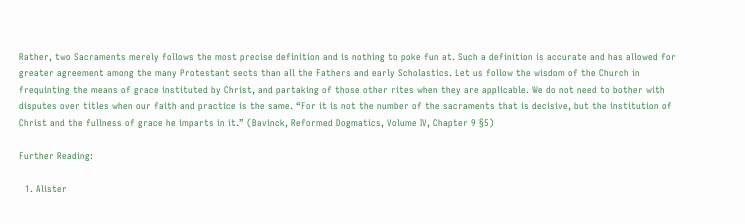Rather, two Sacraments merely follows the most precise definition and is nothing to poke fun at. Such a definition is accurate and has allowed for greater agreement among the many Protestant sects than all the Fathers and early Scholastics. Let us follow the wisdom of the Church in frequinting the means of grace instituted by Christ, and partaking of those other rites when they are applicable. We do not need to bother with disputes over titles when our faith and practice is the same. “For it is not the number of the sacraments that is decisive, but the institution of Christ and the fullness of grace he imparts in it.” (Bavinck, Reformed Dogmatics, Volume IV, Chapter 9 §5)

Further Reading:

  1. Alister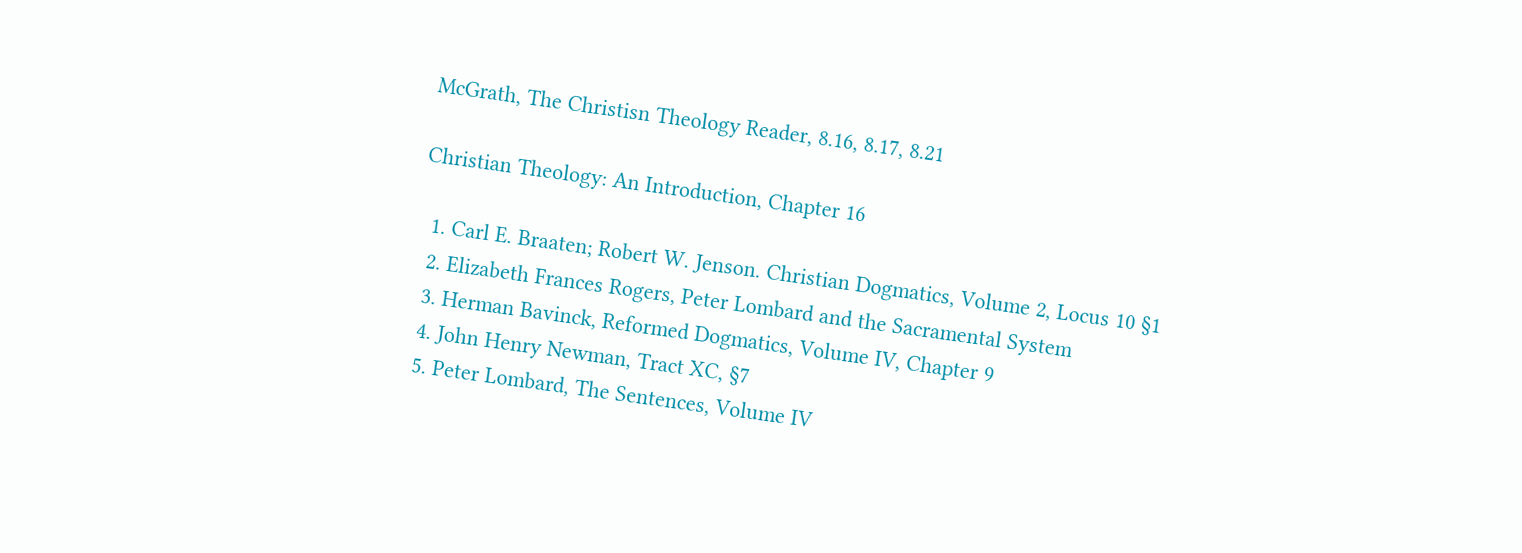McGrath, The Christisn Theology Reader, 8.16, 8.17, 8.21

Christian Theology: An Introduction, Chapter 16

  1. Carl E. Braaten; Robert W. Jenson. Christian Dogmatics, Volume 2, Locus 10 §1
  2. Elizabeth Frances Rogers, Peter Lombard and the Sacramental System
  3. Herman Bavinck, Reformed Dogmatics, Volume IV, Chapter 9
  4. John Henry Newman, Tract XC, §7
  5. Peter Lombard, The Sentences, Volume IV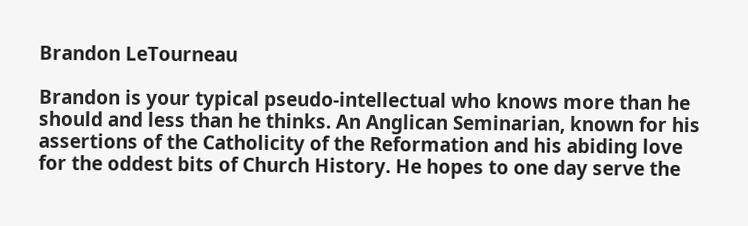Brandon LeTourneau

Brandon is your typical pseudo-intellectual who knows more than he should and less than he thinks. An Anglican Seminarian, known for his assertions of the Catholicity of the Reformation and his abiding love for the oddest bits of Church History. He hopes to one day serve the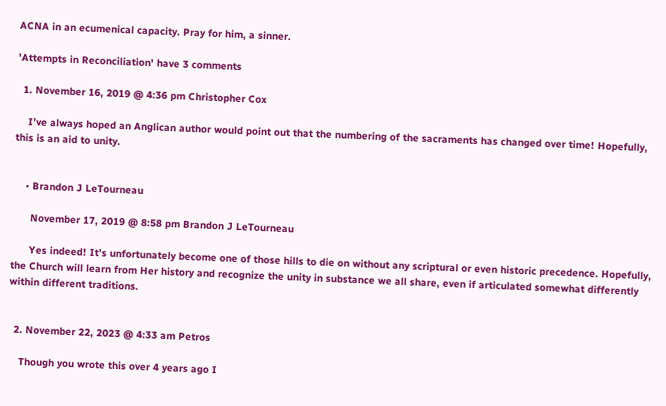ACNA in an ecumenical capacity. Pray for him, a sinner.

'Attempts in Reconciliation' have 3 comments

  1. November 16, 2019 @ 4:36 pm Christopher Cox

    I’ve always hoped an Anglican author would point out that the numbering of the sacraments has changed over time! Hopefully, this is an aid to unity.


    • Brandon J LeTourneau

      November 17, 2019 @ 8:58 pm Brandon J LeTourneau

      Yes indeed! It’s unfortunately become one of those hills to die on without any scriptural or even historic precedence. Hopefully, the Church will learn from Her history and recognize the unity in substance we all share, even if articulated somewhat differently within different traditions.


  2. November 22, 2023 @ 4:33 am Petros

    Though you wrote this over 4 years ago I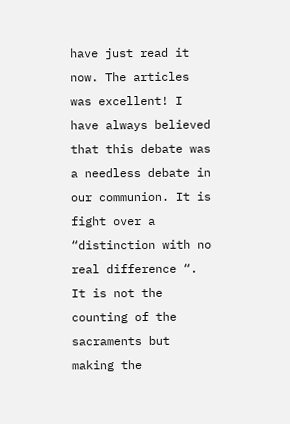have just read it now. The articles was excellent! I have always believed that this debate was a needless debate in our communion. It is fight over a “distinction with no real difference “. It is not the counting of the sacraments but making the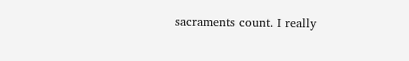sacraments count. I really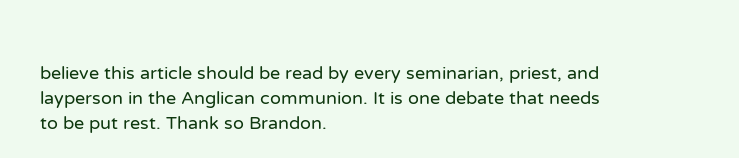believe this article should be read by every seminarian, priest, and layperson in the Anglican communion. It is one debate that needs to be put rest. Thank so Brandon.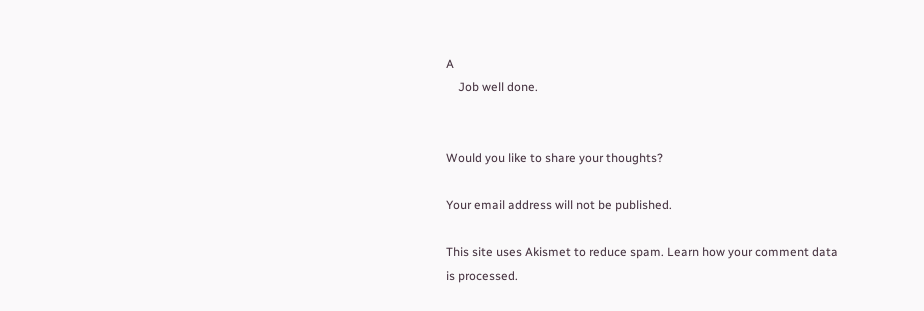A
    Job well done.


Would you like to share your thoughts?

Your email address will not be published.

This site uses Akismet to reduce spam. Learn how your comment data is processed.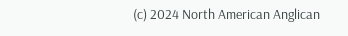(c) 2024 North American Anglican